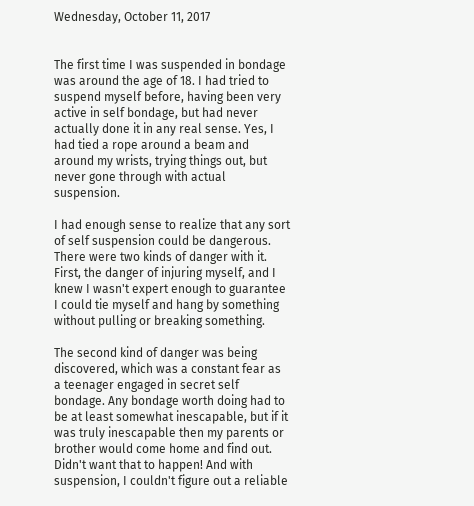Wednesday, October 11, 2017


The first time I was suspended in bondage was around the age of 18. I had tried to suspend myself before, having been very active in self bondage, but had never actually done it in any real sense. Yes, I had tied a rope around a beam and around my wrists, trying things out, but never gone through with actual suspension.

I had enough sense to realize that any sort of self suspension could be dangerous. There were two kinds of danger with it. First, the danger of injuring myself, and I knew I wasn't expert enough to guarantee I could tie myself and hang by something without pulling or breaking something.

The second kind of danger was being discovered, which was a constant fear as a teenager engaged in secret self bondage. Any bondage worth doing had to be at least somewhat inescapable, but if it was truly inescapable then my parents or brother would come home and find out. Didn't want that to happen! And with suspension, I couldn't figure out a reliable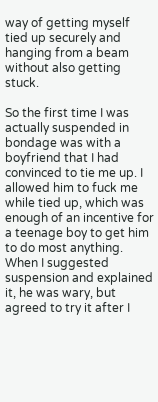way of getting myself tied up securely and hanging from a beam without also getting stuck.

So the first time I was actually suspended in bondage was with a boyfriend that I had convinced to tie me up. I allowed him to fuck me while tied up, which was enough of an incentive for a teenage boy to get him to do most anything. When I suggested suspension and explained it, he was wary, but agreed to try it after I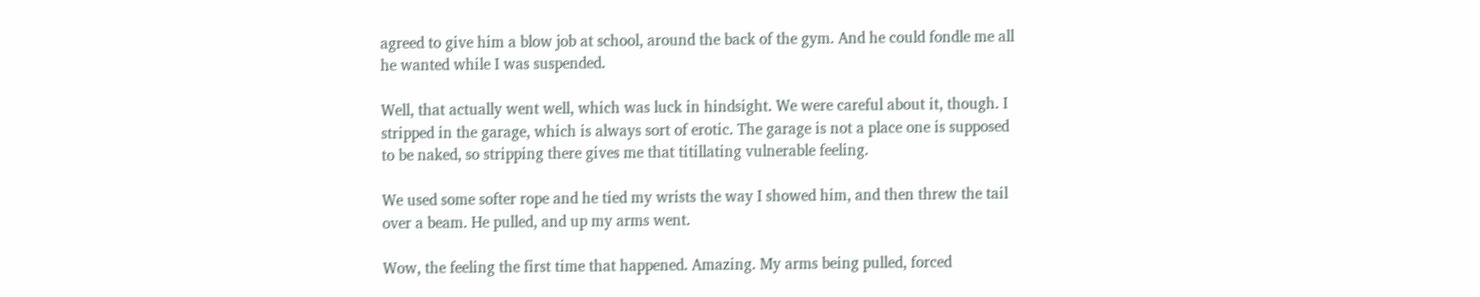agreed to give him a blow job at school, around the back of the gym. And he could fondle me all he wanted while I was suspended.

Well, that actually went well, which was luck in hindsight. We were careful about it, though. I stripped in the garage, which is always sort of erotic. The garage is not a place one is supposed to be naked, so stripping there gives me that titillating vulnerable feeling.

We used some softer rope and he tied my wrists the way I showed him, and then threw the tail over a beam. He pulled, and up my arms went.

Wow, the feeling the first time that happened. Amazing. My arms being pulled, forced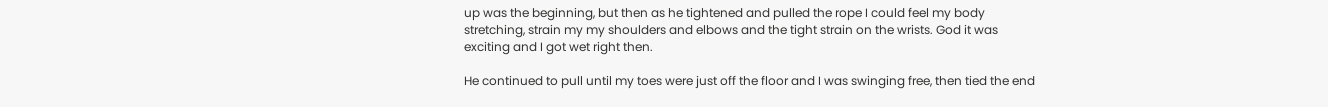up was the beginning, but then as he tightened and pulled the rope I could feel my body stretching, strain my my shoulders and elbows and the tight strain on the wrists. God it was exciting and I got wet right then.

He continued to pull until my toes were just off the floor and I was swinging free, then tied the end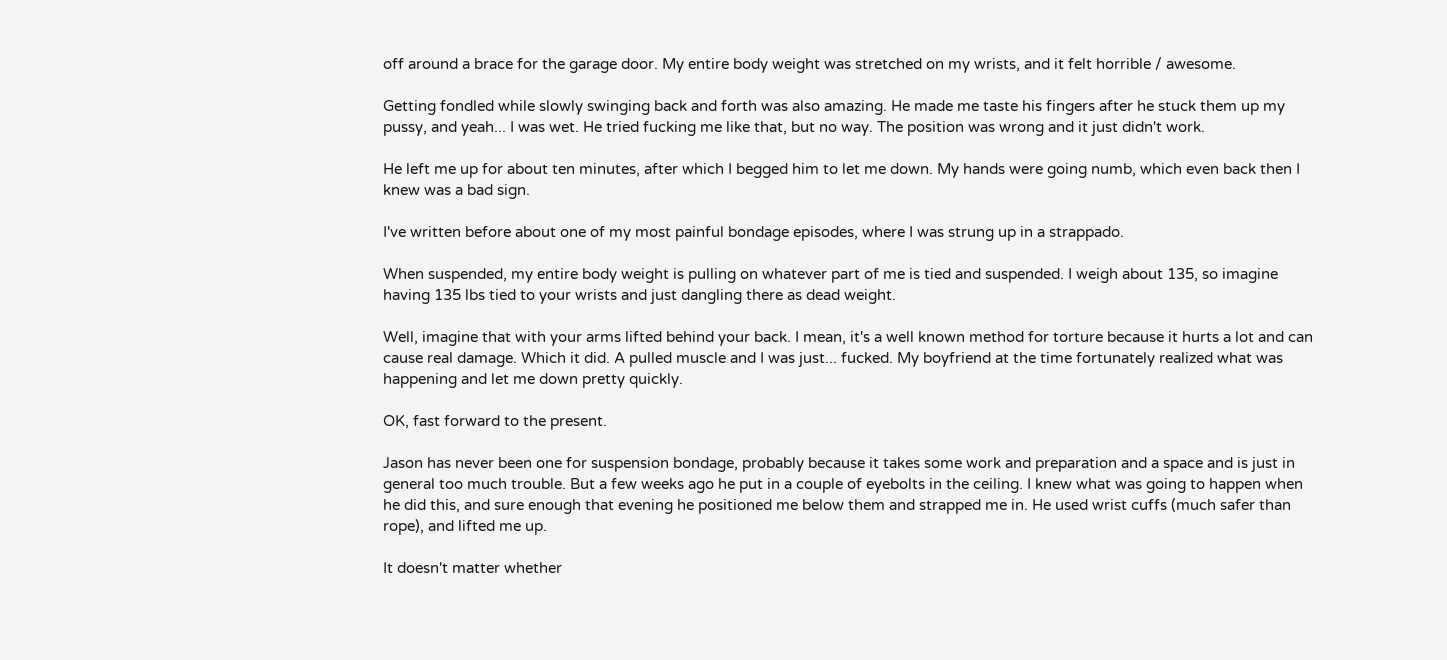off around a brace for the garage door. My entire body weight was stretched on my wrists, and it felt horrible / awesome.

Getting fondled while slowly swinging back and forth was also amazing. He made me taste his fingers after he stuck them up my pussy, and yeah... I was wet. He tried fucking me like that, but no way. The position was wrong and it just didn't work.

He left me up for about ten minutes, after which I begged him to let me down. My hands were going numb, which even back then I knew was a bad sign.

I've written before about one of my most painful bondage episodes, where I was strung up in a strappado.

When suspended, my entire body weight is pulling on whatever part of me is tied and suspended. I weigh about 135, so imagine having 135 lbs tied to your wrists and just dangling there as dead weight.

Well, imagine that with your arms lifted behind your back. I mean, it's a well known method for torture because it hurts a lot and can cause real damage. Which it did. A pulled muscle and I was just... fucked. My boyfriend at the time fortunately realized what was happening and let me down pretty quickly.

OK, fast forward to the present.

Jason has never been one for suspension bondage, probably because it takes some work and preparation and a space and is just in general too much trouble. But a few weeks ago he put in a couple of eyebolts in the ceiling. I knew what was going to happen when he did this, and sure enough that evening he positioned me below them and strapped me in. He used wrist cuffs (much safer than rope), and lifted me up.

It doesn't matter whether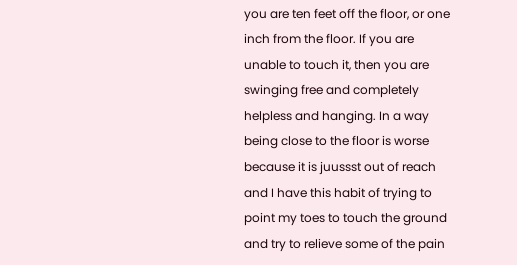you are ten feet off the floor, or one inch from the floor. If you are unable to touch it, then you are swinging free and completely helpless and hanging. In a way being close to the floor is worse because it is juussst out of reach and I have this habit of trying to point my toes to touch the ground and try to relieve some of the pain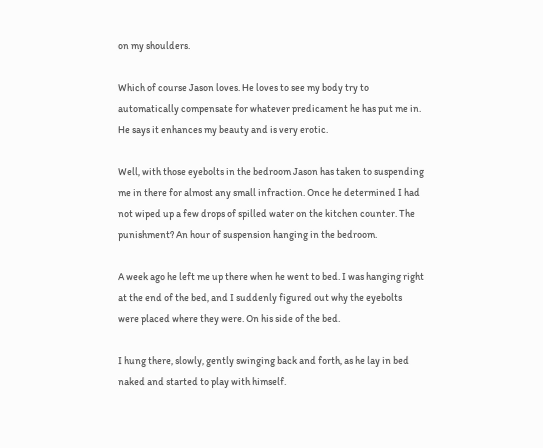on my shoulders.

Which of course Jason loves. He loves to see my body try to automatically compensate for whatever predicament he has put me in. He says it enhances my beauty and is very erotic.

Well, with those eyebolts in the bedroom Jason has taken to suspending me in there for almost any small infraction. Once he determined I had not wiped up a few drops of spilled water on the kitchen counter. The punishment? An hour of suspension hanging in the bedroom.

A week ago he left me up there when he went to bed. I was hanging right at the end of the bed, and I suddenly figured out why the eyebolts were placed where they were. On his side of the bed.

I hung there, slowly, gently swinging back and forth, as he lay in bed naked and started to play with himself.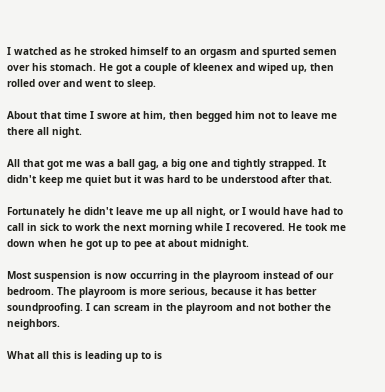I watched as he stroked himself to an orgasm and spurted semen over his stomach. He got a couple of kleenex and wiped up, then rolled over and went to sleep.

About that time I swore at him, then begged him not to leave me there all night.

All that got me was a ball gag, a big one and tightly strapped. It didn't keep me quiet but it was hard to be understood after that.

Fortunately he didn't leave me up all night, or I would have had to call in sick to work the next morning while I recovered. He took me down when he got up to pee at about midnight.

Most suspension is now occurring in the playroom instead of our bedroom. The playroom is more serious, because it has better soundproofing. I can scream in the playroom and not bother the neighbors.

What all this is leading up to is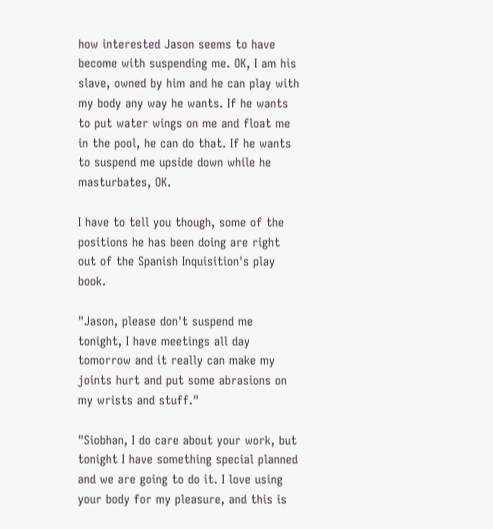how interested Jason seems to have become with suspending me. OK, I am his slave, owned by him and he can play with my body any way he wants. If he wants to put water wings on me and float me in the pool, he can do that. If he wants to suspend me upside down while he masturbates, OK.

I have to tell you though, some of the positions he has been doing are right out of the Spanish Inquisition's play book.

"Jason, please don't suspend me tonight, I have meetings all day tomorrow and it really can make my joints hurt and put some abrasions on my wrists and stuff."

"Siobhan, I do care about your work, but tonight I have something special planned and we are going to do it. I love using your body for my pleasure, and this is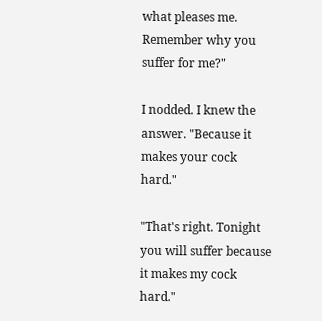what pleases me. Remember why you suffer for me?"

I nodded. I knew the answer. "Because it makes your cock hard."

"That's right. Tonight you will suffer because it makes my cock hard."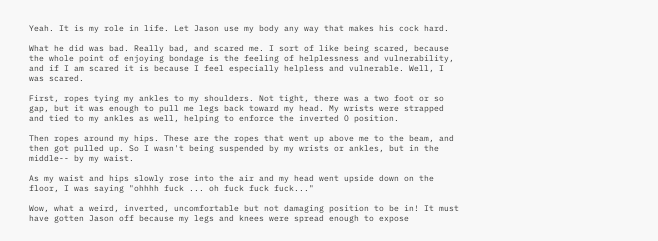Yeah. It is my role in life. Let Jason use my body any way that makes his cock hard.

What he did was bad. Really bad, and scared me. I sort of like being scared, because the whole point of enjoying bondage is the feeling of helplessness and vulnerability, and if I am scared it is because I feel especially helpless and vulnerable. Well, I was scared.

First, ropes tying my ankles to my shoulders. Not tight, there was a two foot or so gap, but it was enough to pull me legs back toward my head. My wrists were strapped and tied to my ankles as well, helping to enforce the inverted O position.

Then ropes around my hips. These are the ropes that went up above me to the beam, and then got pulled up. So I wasn't being suspended by my wrists or ankles, but in the middle-- by my waist.

As my waist and hips slowly rose into the air and my head went upside down on the floor, I was saying "ohhhh fuck ... oh fuck fuck fuck..."

Wow, what a weird, inverted, uncomfortable but not damaging position to be in! It must have gotten Jason off because my legs and knees were spread enough to expose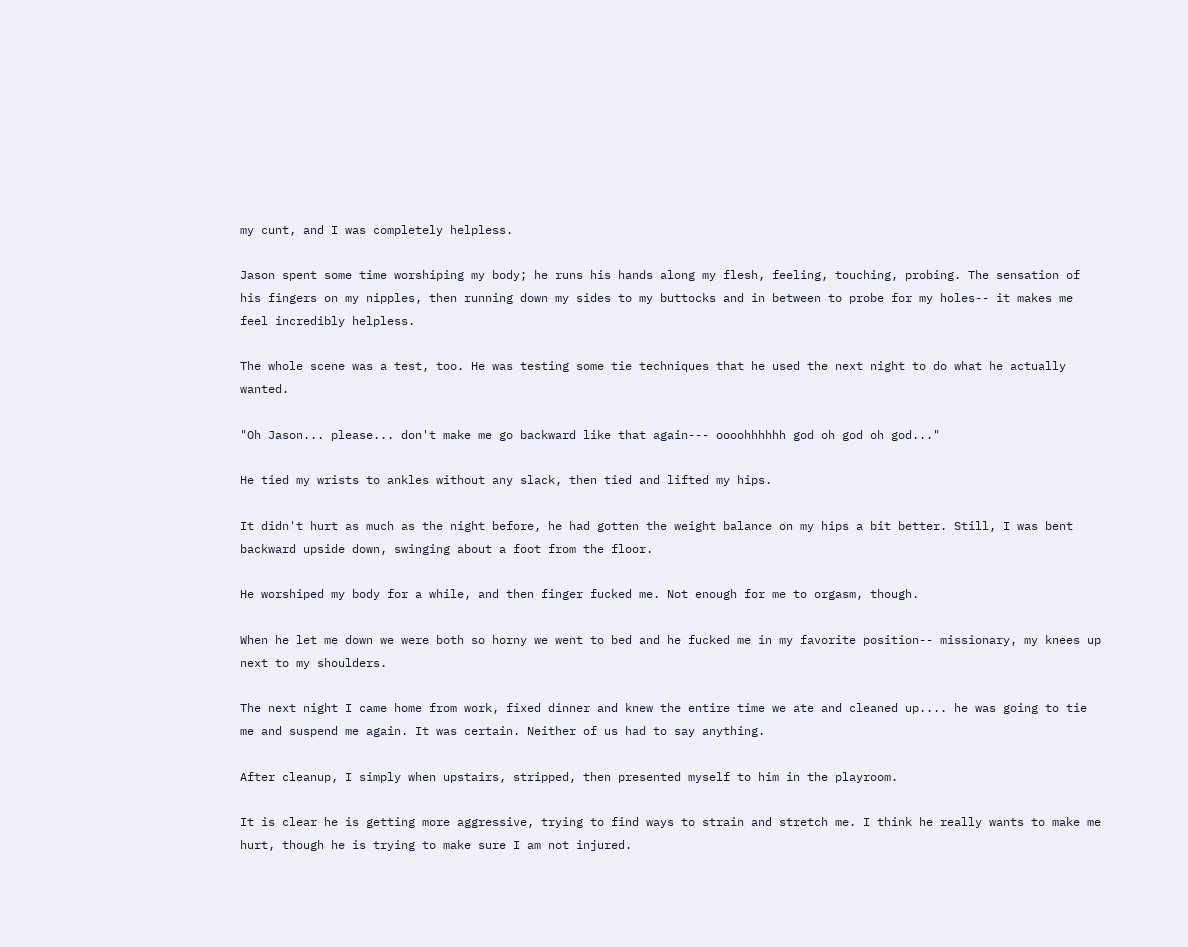my cunt, and I was completely helpless.

Jason spent some time worshiping my body; he runs his hands along my flesh, feeling, touching, probing. The sensation of his fingers on my nipples, then running down my sides to my buttocks and in between to probe for my holes-- it makes me feel incredibly helpless.

The whole scene was a test, too. He was testing some tie techniques that he used the next night to do what he actually wanted.

"Oh Jason... please... don't make me go backward like that again--- oooohhhhhh god oh god oh god..."

He tied my wrists to ankles without any slack, then tied and lifted my hips.

It didn't hurt as much as the night before, he had gotten the weight balance on my hips a bit better. Still, I was bent backward upside down, swinging about a foot from the floor.

He worshiped my body for a while, and then finger fucked me. Not enough for me to orgasm, though.

When he let me down we were both so horny we went to bed and he fucked me in my favorite position-- missionary, my knees up next to my shoulders.

The next night I came home from work, fixed dinner and knew the entire time we ate and cleaned up.... he was going to tie me and suspend me again. It was certain. Neither of us had to say anything.

After cleanup, I simply when upstairs, stripped, then presented myself to him in the playroom.

It is clear he is getting more aggressive, trying to find ways to strain and stretch me. I think he really wants to make me hurt, though he is trying to make sure I am not injured.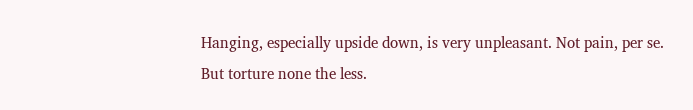Hanging, especially upside down, is very unpleasant. Not pain, per se. But torture none the less.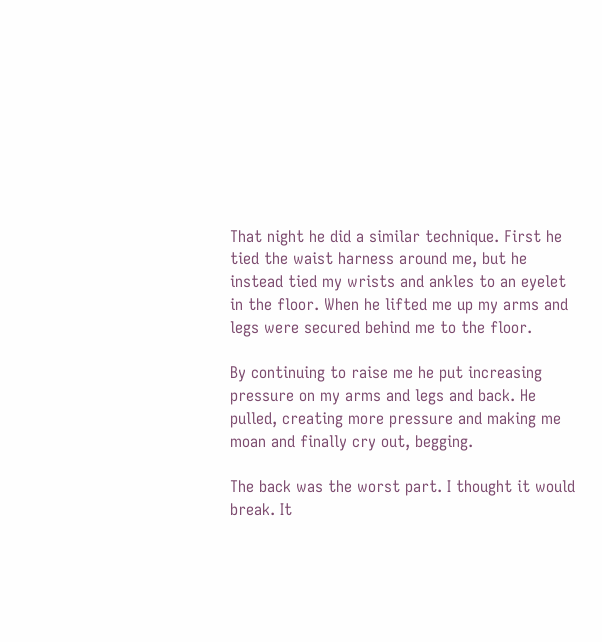That night he did a similar technique. First he tied the waist harness around me, but he instead tied my wrists and ankles to an eyelet in the floor. When he lifted me up my arms and legs were secured behind me to the floor.

By continuing to raise me he put increasing pressure on my arms and legs and back. He pulled, creating more pressure and making me moan and finally cry out, begging.

The back was the worst part. I thought it would break. It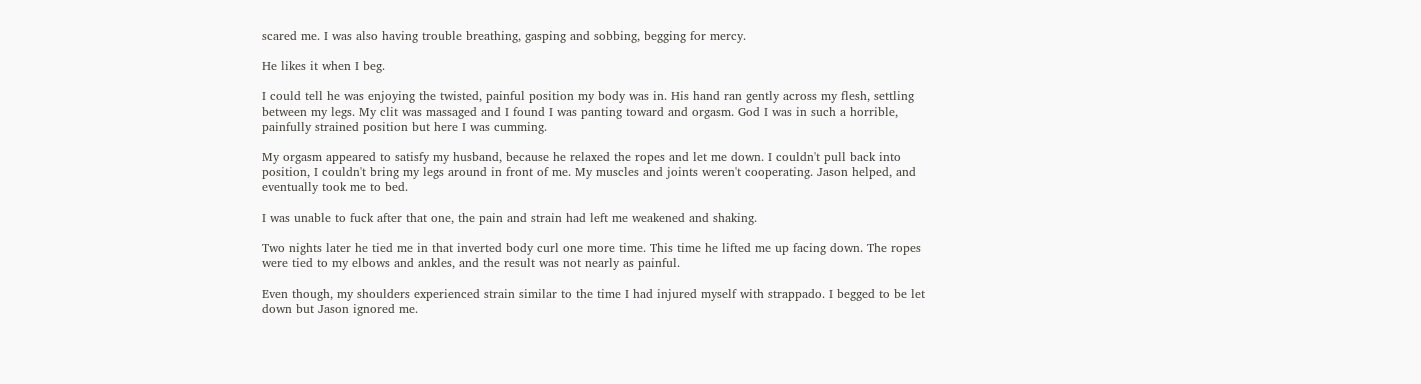scared me. I was also having trouble breathing, gasping and sobbing, begging for mercy.

He likes it when I beg.

I could tell he was enjoying the twisted, painful position my body was in. His hand ran gently across my flesh, settling between my legs. My clit was massaged and I found I was panting toward and orgasm. God I was in such a horrible, painfully strained position but here I was cumming.

My orgasm appeared to satisfy my husband, because he relaxed the ropes and let me down. I couldn't pull back into position, I couldn't bring my legs around in front of me. My muscles and joints weren't cooperating. Jason helped, and eventually took me to bed.

I was unable to fuck after that one, the pain and strain had left me weakened and shaking.

Two nights later he tied me in that inverted body curl one more time. This time he lifted me up facing down. The ropes were tied to my elbows and ankles, and the result was not nearly as painful.

Even though, my shoulders experienced strain similar to the time I had injured myself with strappado. I begged to be let down but Jason ignored me.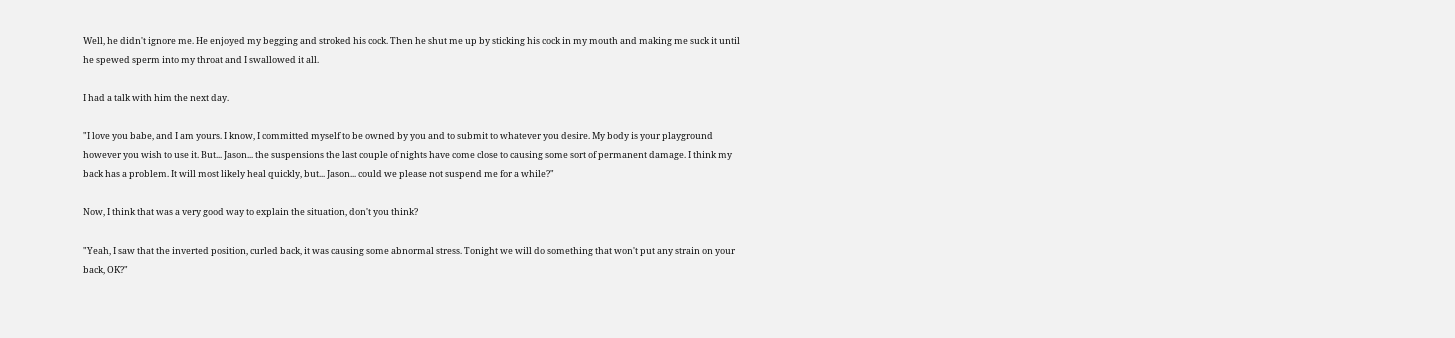Well, he didn't ignore me. He enjoyed my begging and stroked his cock. Then he shut me up by sticking his cock in my mouth and making me suck it until he spewed sperm into my throat and I swallowed it all.

I had a talk with him the next day.

"I love you babe, and I am yours. I know, I committed myself to be owned by you and to submit to whatever you desire. My body is your playground however you wish to use it. But... Jason... the suspensions the last couple of nights have come close to causing some sort of permanent damage. I think my back has a problem. It will most likely heal quickly, but... Jason... could we please not suspend me for a while?"

Now, I think that was a very good way to explain the situation, don't you think?

"Yeah, I saw that the inverted position, curled back, it was causing some abnormal stress. Tonight we will do something that won't put any strain on your back, OK?"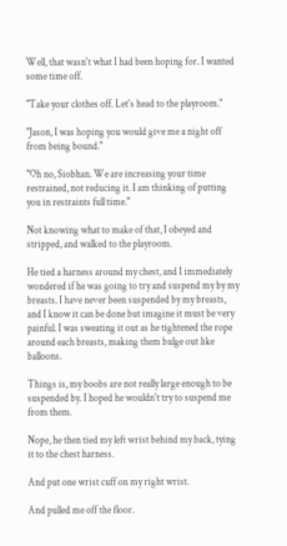Well, that wasn't what I had been hoping for. I wanted some time off.

"Take your clothes off. Let's head to the playroom."

"Jason, I was hoping you would give me a night off from being bound."

"Oh no, Siobhan. We are increasing your time restrained, not reducing it. I am thinking of putting you in restraints full time."

Not knowing what to make of that, I obeyed and stripped, and walked to the playroom.

He tied a harness around my chest, and I immediately wondered if he was going to try and suspend my by my breasts. I have never been suspended by my breasts, and I know it can be done but imagine it must be very painful. I was sweating it out as he tightened the rope around each breasts, making them bulge out like balloons.

Things is, my boobs are not really large enough to be suspended by. I hoped he wouldn't try to suspend me from them.

Nope, he then tied my left wrist behind my back, tying it to the chest harness.

And put one wrist cuff on my right wrist.

And pulled me off the floor.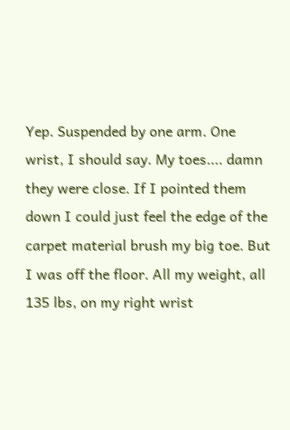Yep. Suspended by one arm. One wrist, I should say. My toes.... damn they were close. If I pointed them down I could just feel the edge of the carpet material brush my big toe. But I was off the floor. All my weight, all 135 lbs, on my right wrist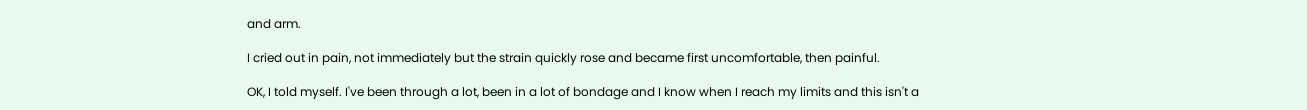and arm.

I cried out in pain, not immediately but the strain quickly rose and became first uncomfortable, then painful.

OK, I told myself. I've been through a lot, been in a lot of bondage and I know when I reach my limits and this isn't a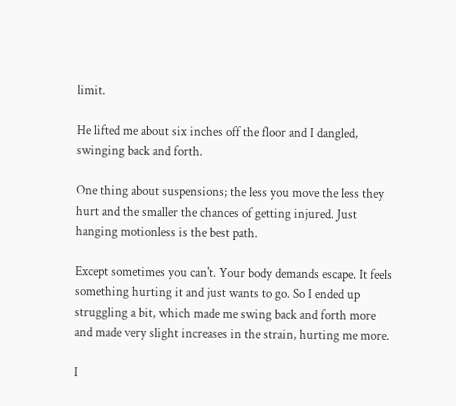limit.

He lifted me about six inches off the floor and I dangled, swinging back and forth.

One thing about suspensions; the less you move the less they hurt and the smaller the chances of getting injured. Just hanging motionless is the best path.

Except sometimes you can't. Your body demands escape. It feels something hurting it and just wants to go. So I ended up struggling a bit, which made me swing back and forth more and made very slight increases in the strain, hurting me more.

I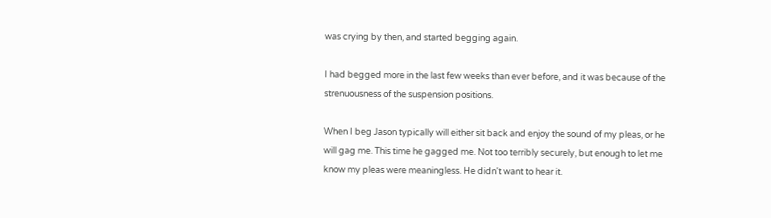was crying by then, and started begging again.

I had begged more in the last few weeks than ever before, and it was because of the strenuousness of the suspension positions.

When I beg Jason typically will either sit back and enjoy the sound of my pleas, or he will gag me. This time he gagged me. Not too terribly securely, but enough to let me know my pleas were meaningless. He didn't want to hear it.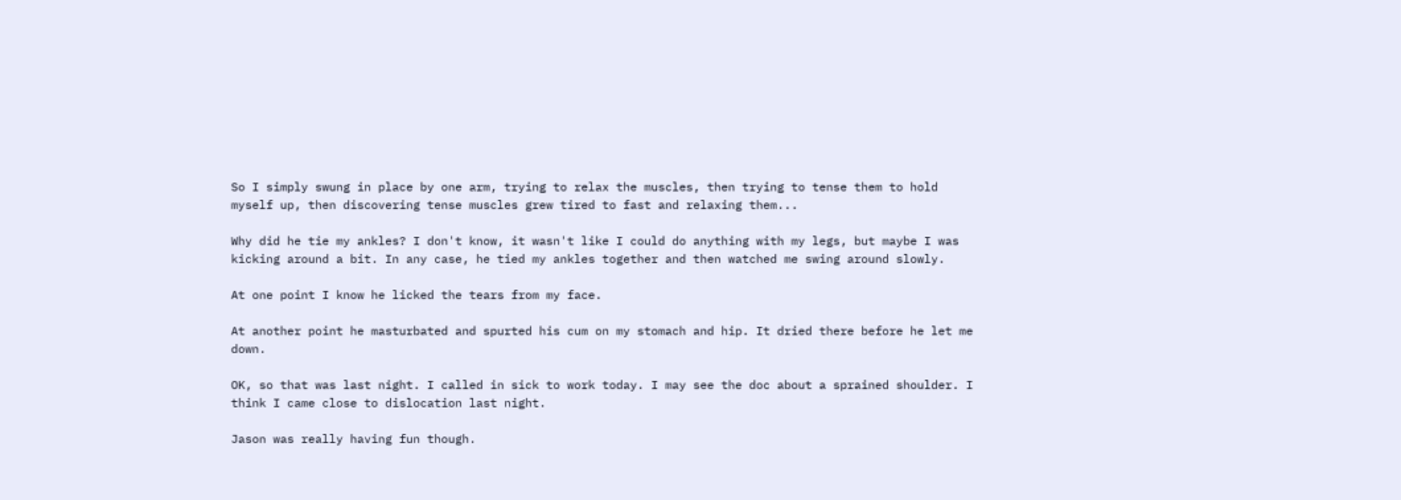So I simply swung in place by one arm, trying to relax the muscles, then trying to tense them to hold myself up, then discovering tense muscles grew tired to fast and relaxing them...

Why did he tie my ankles? I don't know, it wasn't like I could do anything with my legs, but maybe I was kicking around a bit. In any case, he tied my ankles together and then watched me swing around slowly.

At one point I know he licked the tears from my face.

At another point he masturbated and spurted his cum on my stomach and hip. It dried there before he let me down.

OK, so that was last night. I called in sick to work today. I may see the doc about a sprained shoulder. I think I came close to dislocation last night.

Jason was really having fun though.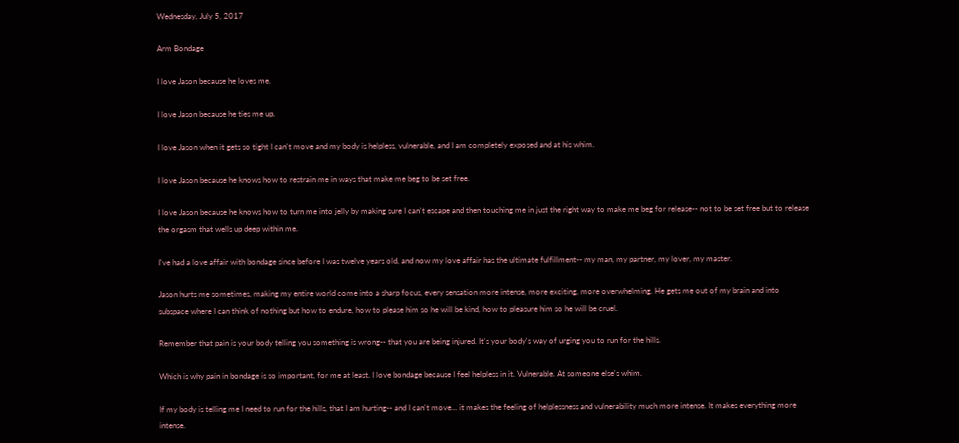Wednesday, July 5, 2017

Arm Bondage

I love Jason because he loves me.

I love Jason because he ties me up.

I love Jason when it gets so tight I can't move and my body is helpless, vulnerable, and I am completely exposed and at his whim.

I love Jason because he knows how to restrain me in ways that make me beg to be set free.

I love Jason because he knows how to turn me into jelly by making sure I can't escape and then touching me in just the right way to make me beg for release-- not to be set free but to release the orgasm that wells up deep within me.

I've had a love affair with bondage since before I was twelve years old, and now my love affair has the ultimate fulfillment-- my man, my partner, my lover, my master.

Jason hurts me sometimes, making my entire world come into a sharp focus, every sensation more intense, more exciting, more overwhelming. He gets me out of my brain and into subspace where I can think of nothing but how to endure, how to please him so he will be kind, how to pleasure him so he will be cruel.

Remember that pain is your body telling you something is wrong-- that you are being injured. It's your body's way of urging you to run for the hills.

Which is why pain in bondage is so important, for me at least. I love bondage because I feel helpless in it. Vulnerable. At someone else's whim.

If my body is telling me I need to run for the hills, that I am hurting-- and I can't move... it makes the feeling of helplessness and vulnerability much more intense. It makes everything more intense.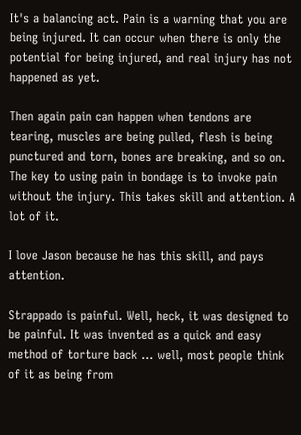It's a balancing act. Pain is a warning that you are being injured. It can occur when there is only the potential for being injured, and real injury has not happened as yet.

Then again pain can happen when tendons are tearing, muscles are being pulled, flesh is being punctured and torn, bones are breaking, and so on. The key to using pain in bondage is to invoke pain without the injury. This takes skill and attention. A lot of it.

I love Jason because he has this skill, and pays attention.

Strappado is painful. Well, heck, it was designed to be painful. It was invented as a quick and easy method of torture back ... well, most people think of it as being from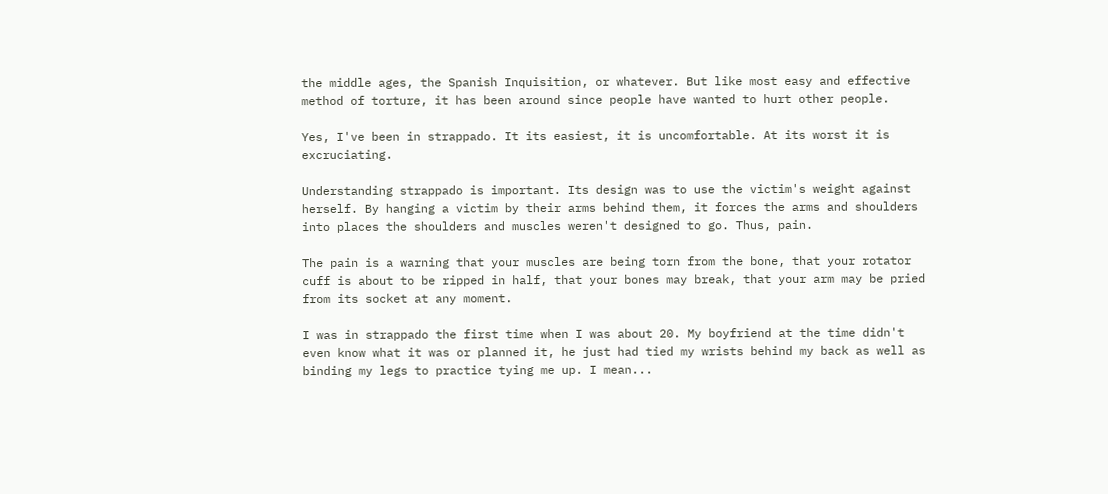the middle ages, the Spanish Inquisition, or whatever. But like most easy and effective method of torture, it has been around since people have wanted to hurt other people.

Yes, I've been in strappado. It its easiest, it is uncomfortable. At its worst it is excruciating.

Understanding strappado is important. Its design was to use the victim's weight against herself. By hanging a victim by their arms behind them, it forces the arms and shoulders into places the shoulders and muscles weren't designed to go. Thus, pain.

The pain is a warning that your muscles are being torn from the bone, that your rotator cuff is about to be ripped in half, that your bones may break, that your arm may be pried from its socket at any moment.

I was in strappado the first time when I was about 20. My boyfriend at the time didn't even know what it was or planned it, he just had tied my wrists behind my back as well as binding my legs to practice tying me up. I mean...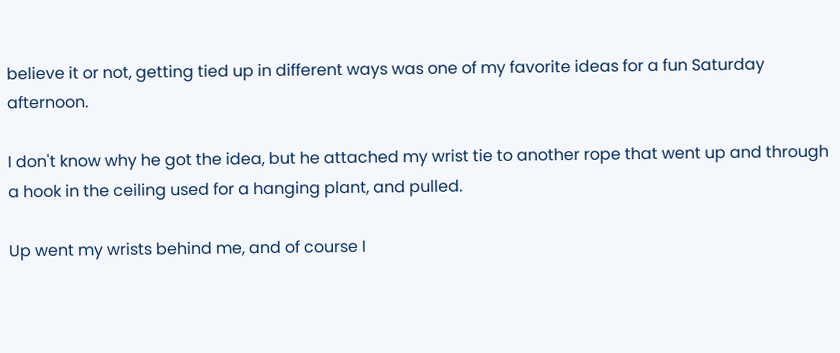believe it or not, getting tied up in different ways was one of my favorite ideas for a fun Saturday afternoon.

I don't know why he got the idea, but he attached my wrist tie to another rope that went up and through a hook in the ceiling used for a hanging plant, and pulled.

Up went my wrists behind me, and of course I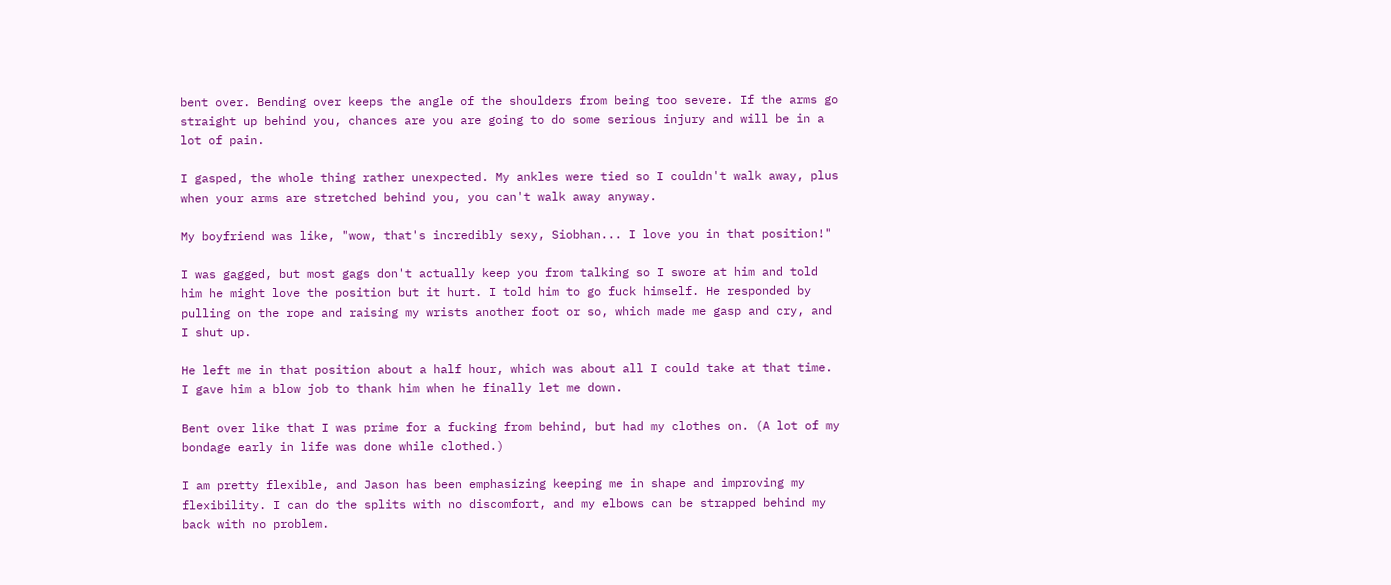bent over. Bending over keeps the angle of the shoulders from being too severe. If the arms go straight up behind you, chances are you are going to do some serious injury and will be in a lot of pain.

I gasped, the whole thing rather unexpected. My ankles were tied so I couldn't walk away, plus when your arms are stretched behind you, you can't walk away anyway.

My boyfriend was like, "wow, that's incredibly sexy, Siobhan... I love you in that position!"

I was gagged, but most gags don't actually keep you from talking so I swore at him and told him he might love the position but it hurt. I told him to go fuck himself. He responded by pulling on the rope and raising my wrists another foot or so, which made me gasp and cry, and I shut up.

He left me in that position about a half hour, which was about all I could take at that time. I gave him a blow job to thank him when he finally let me down.

Bent over like that I was prime for a fucking from behind, but had my clothes on. (A lot of my bondage early in life was done while clothed.)

I am pretty flexible, and Jason has been emphasizing keeping me in shape and improving my flexibility. I can do the splits with no discomfort, and my elbows can be strapped behind my back with no problem.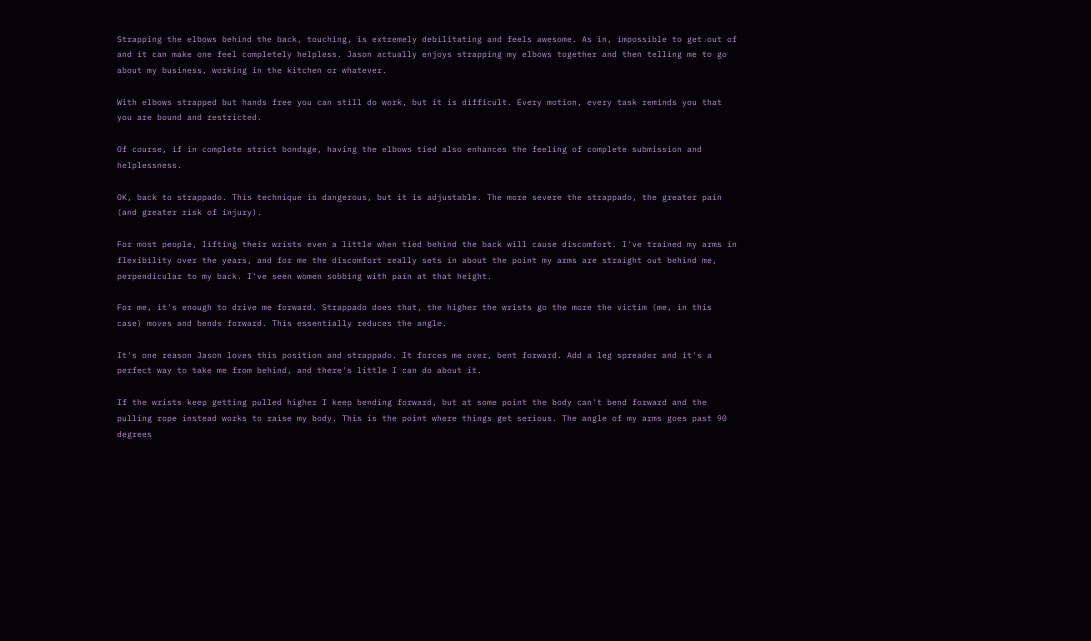Strapping the elbows behind the back, touching, is extremely debilitating and feels awesome. As in, impossible to get out of and it can make one feel completely helpless. Jason actually enjoys strapping my elbows together and then telling me to go about my business, working in the kitchen or whatever.

With elbows strapped but hands free you can still do work, but it is difficult. Every motion, every task reminds you that you are bound and restricted.

Of course, if in complete strict bondage, having the elbows tied also enhances the feeling of complete submission and helplessness.

OK, back to strappado. This technique is dangerous, but it is adjustable. The more severe the strappado, the greater pain (and greater risk of injury).

For most people, lifting their wrists even a little when tied behind the back will cause discomfort. I've trained my arms in flexibility over the years, and for me the discomfort really sets in about the point my arms are straight out behind me, perpendicular to my back. I've seen women sobbing with pain at that height.

For me, it's enough to drive me forward. Strappado does that, the higher the wrists go the more the victim (me, in this case) moves and bends forward. This essentially reduces the angle.

It's one reason Jason loves this position and strappado. It forces me over, bent forward. Add a leg spreader and it's a perfect way to take me from behind, and there's little I can do about it.

If the wrists keep getting pulled higher I keep bending forward, but at some point the body can't bend forward and the pulling rope instead works to raise my body. This is the point where things get serious. The angle of my arms goes past 90 degrees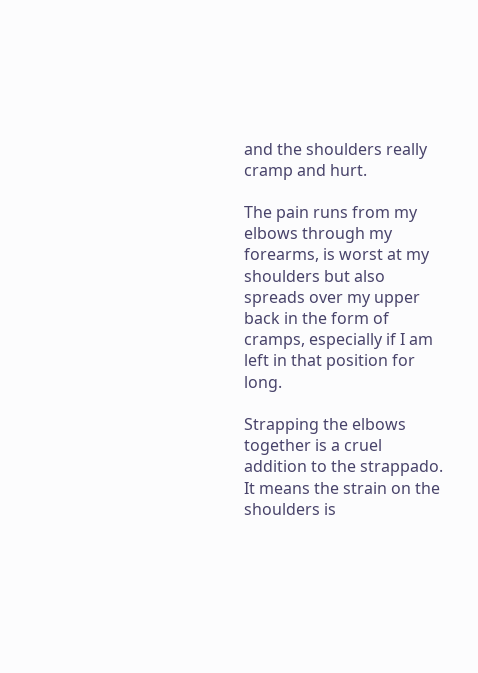and the shoulders really cramp and hurt.

The pain runs from my elbows through my forearms, is worst at my shoulders but also spreads over my upper back in the form of cramps, especially if I am left in that position for long.

Strapping the elbows together is a cruel addition to the strappado. It means the strain on the shoulders is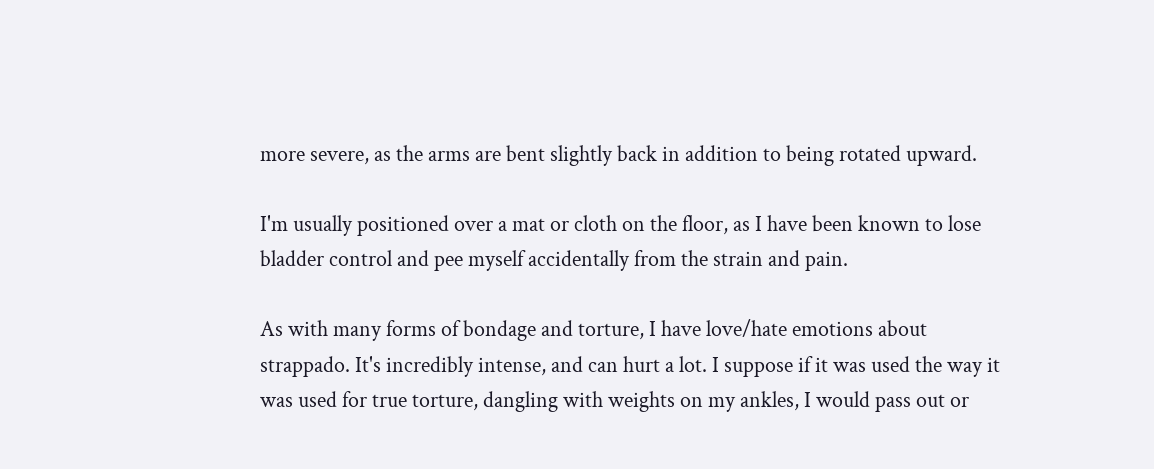more severe, as the arms are bent slightly back in addition to being rotated upward.

I'm usually positioned over a mat or cloth on the floor, as I have been known to lose bladder control and pee myself accidentally from the strain and pain.

As with many forms of bondage and torture, I have love/hate emotions about strappado. It's incredibly intense, and can hurt a lot. I suppose if it was used the way it was used for true torture, dangling with weights on my ankles, I would pass out or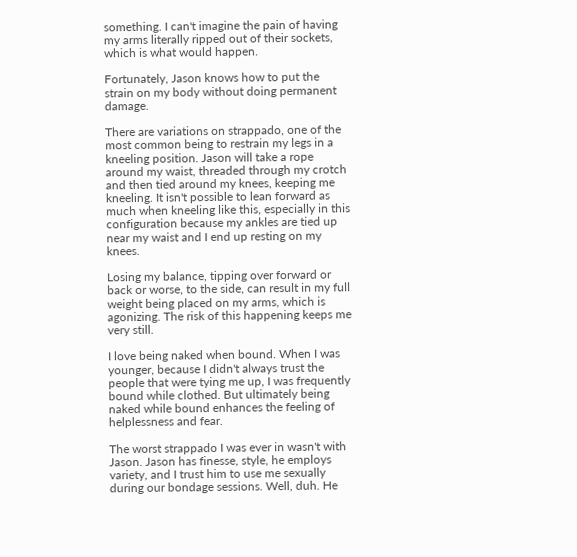something. I can't imagine the pain of having my arms literally ripped out of their sockets, which is what would happen.

Fortunately, Jason knows how to put the strain on my body without doing permanent damage.

There are variations on strappado, one of the most common being to restrain my legs in a kneeling position. Jason will take a rope around my waist, threaded through my crotch and then tied around my knees, keeping me kneeling. It isn't possible to lean forward as much when kneeling like this, especially in this configuration because my ankles are tied up near my waist and I end up resting on my knees.

Losing my balance, tipping over forward or back or worse, to the side, can result in my full weight being placed on my arms, which is agonizing. The risk of this happening keeps me very still.

I love being naked when bound. When I was younger, because I didn't always trust the people that were tying me up, I was frequently bound while clothed. But ultimately being naked while bound enhances the feeling of helplessness and fear.

The worst strappado I was ever in wasn't with Jason. Jason has finesse, style, he employs variety, and I trust him to use me sexually during our bondage sessions. Well, duh. He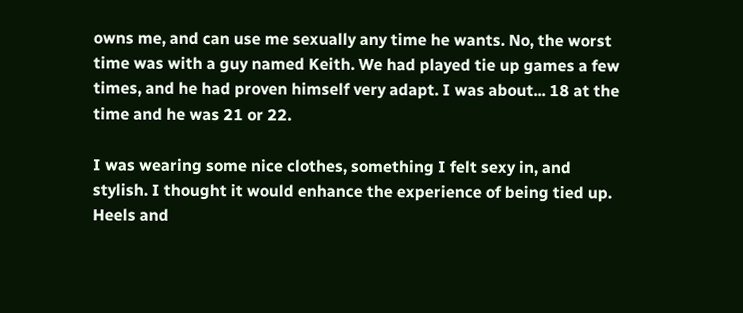owns me, and can use me sexually any time he wants. No, the worst time was with a guy named Keith. We had played tie up games a few times, and he had proven himself very adapt. I was about... 18 at the time and he was 21 or 22.

I was wearing some nice clothes, something I felt sexy in, and stylish. I thought it would enhance the experience of being tied up. Heels and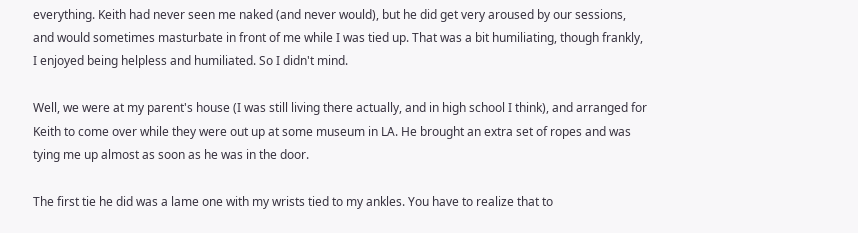everything. Keith had never seen me naked (and never would), but he did get very aroused by our sessions, and would sometimes masturbate in front of me while I was tied up. That was a bit humiliating, though frankly, I enjoyed being helpless and humiliated. So I didn't mind.

Well, we were at my parent's house (I was still living there actually, and in high school I think), and arranged for Keith to come over while they were out up at some museum in LA. He brought an extra set of ropes and was tying me up almost as soon as he was in the door.

The first tie he did was a lame one with my wrists tied to my ankles. You have to realize that to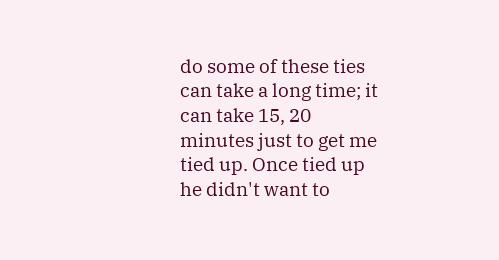do some of these ties can take a long time; it can take 15, 20 minutes just to get me tied up. Once tied up he didn't want to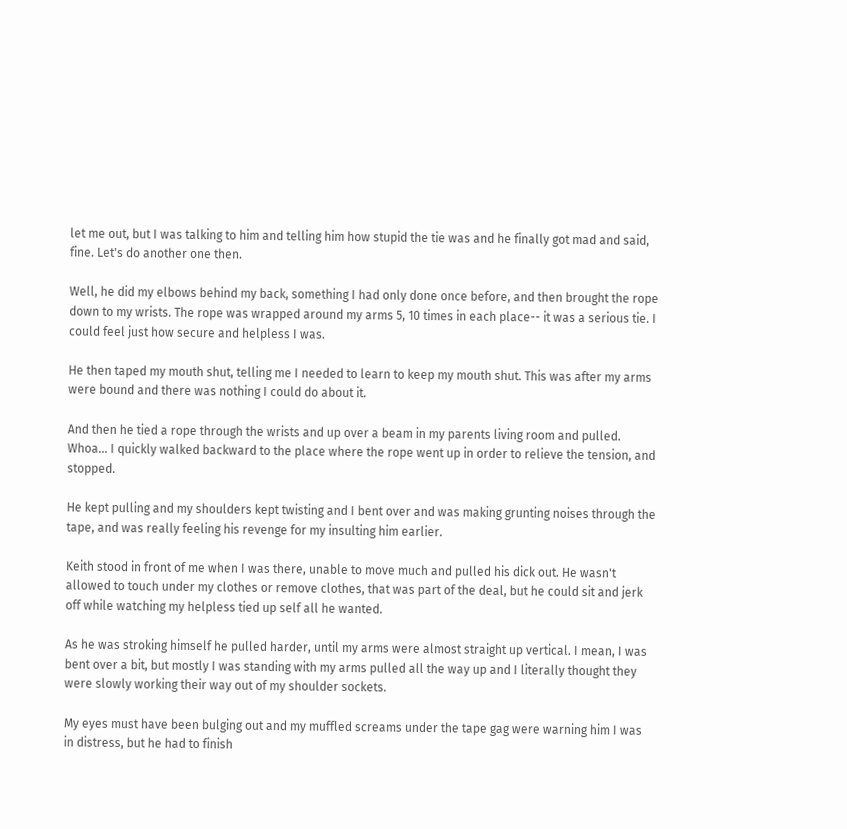let me out, but I was talking to him and telling him how stupid the tie was and he finally got mad and said, fine. Let's do another one then.

Well, he did my elbows behind my back, something I had only done once before, and then brought the rope down to my wrists. The rope was wrapped around my arms 5, 10 times in each place-- it was a serious tie. I could feel just how secure and helpless I was.

He then taped my mouth shut, telling me I needed to learn to keep my mouth shut. This was after my arms were bound and there was nothing I could do about it.

And then he tied a rope through the wrists and up over a beam in my parents living room and pulled. Whoa... I quickly walked backward to the place where the rope went up in order to relieve the tension, and stopped.

He kept pulling and my shoulders kept twisting and I bent over and was making grunting noises through the tape, and was really feeling his revenge for my insulting him earlier.

Keith stood in front of me when I was there, unable to move much and pulled his dick out. He wasn't allowed to touch under my clothes or remove clothes, that was part of the deal, but he could sit and jerk off while watching my helpless tied up self all he wanted.

As he was stroking himself he pulled harder, until my arms were almost straight up vertical. I mean, I was bent over a bit, but mostly I was standing with my arms pulled all the way up and I literally thought they were slowly working their way out of my shoulder sockets.

My eyes must have been bulging out and my muffled screams under the tape gag were warning him I was in distress, but he had to finish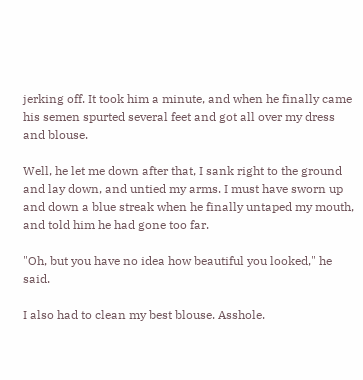jerking off. It took him a minute, and when he finally came his semen spurted several feet and got all over my dress and blouse.

Well, he let me down after that, I sank right to the ground and lay down, and untied my arms. I must have sworn up and down a blue streak when he finally untaped my mouth, and told him he had gone too far.

"Oh, but you have no idea how beautiful you looked," he said.

I also had to clean my best blouse. Asshole.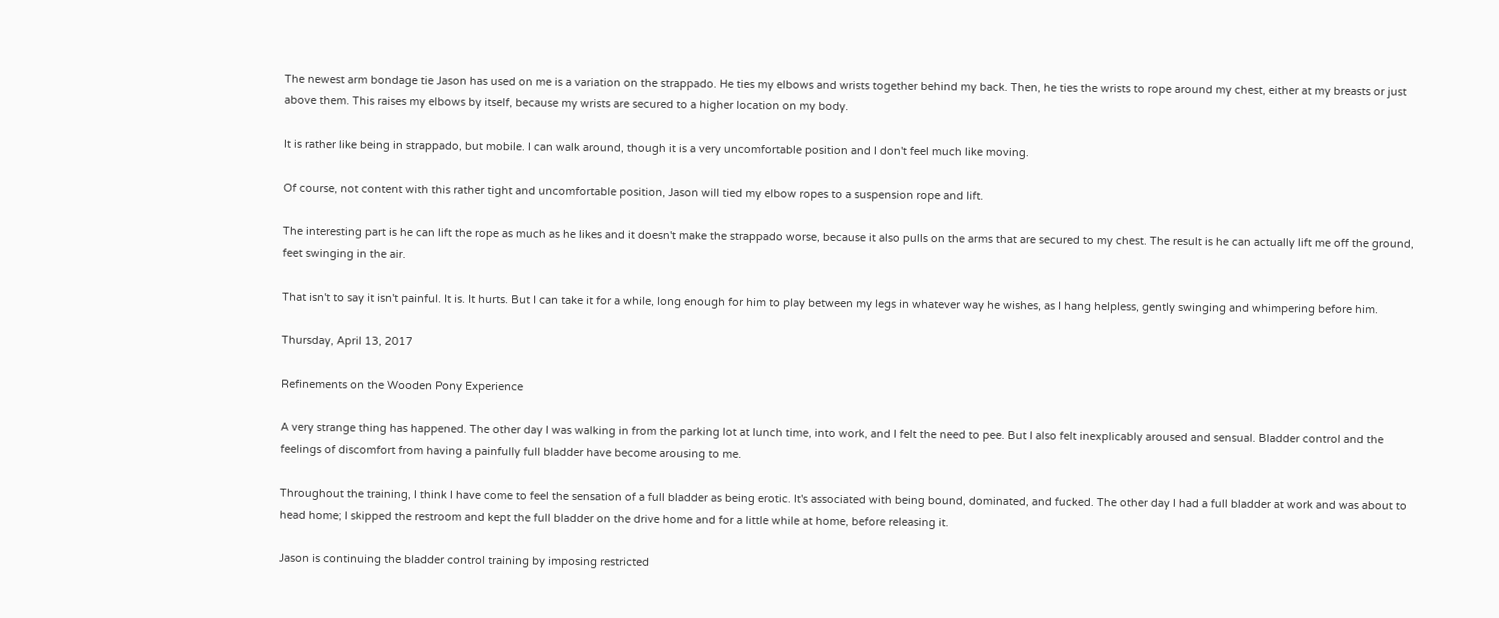The newest arm bondage tie Jason has used on me is a variation on the strappado. He ties my elbows and wrists together behind my back. Then, he ties the wrists to rope around my chest, either at my breasts or just above them. This raises my elbows by itself, because my wrists are secured to a higher location on my body.

It is rather like being in strappado, but mobile. I can walk around, though it is a very uncomfortable position and I don't feel much like moving.

Of course, not content with this rather tight and uncomfortable position, Jason will tied my elbow ropes to a suspension rope and lift.

The interesting part is he can lift the rope as much as he likes and it doesn't make the strappado worse, because it also pulls on the arms that are secured to my chest. The result is he can actually lift me off the ground, feet swinging in the air.

That isn't to say it isn't painful. It is. It hurts. But I can take it for a while, long enough for him to play between my legs in whatever way he wishes, as I hang helpless, gently swinging and whimpering before him.

Thursday, April 13, 2017

Refinements on the Wooden Pony Experience

A very strange thing has happened. The other day I was walking in from the parking lot at lunch time, into work, and I felt the need to pee. But I also felt inexplicably aroused and sensual. Bladder control and the feelings of discomfort from having a painfully full bladder have become arousing to me.

Throughout the training, I think I have come to feel the sensation of a full bladder as being erotic. It's associated with being bound, dominated, and fucked. The other day I had a full bladder at work and was about to head home; I skipped the restroom and kept the full bladder on the drive home and for a little while at home, before releasing it.

Jason is continuing the bladder control training by imposing restricted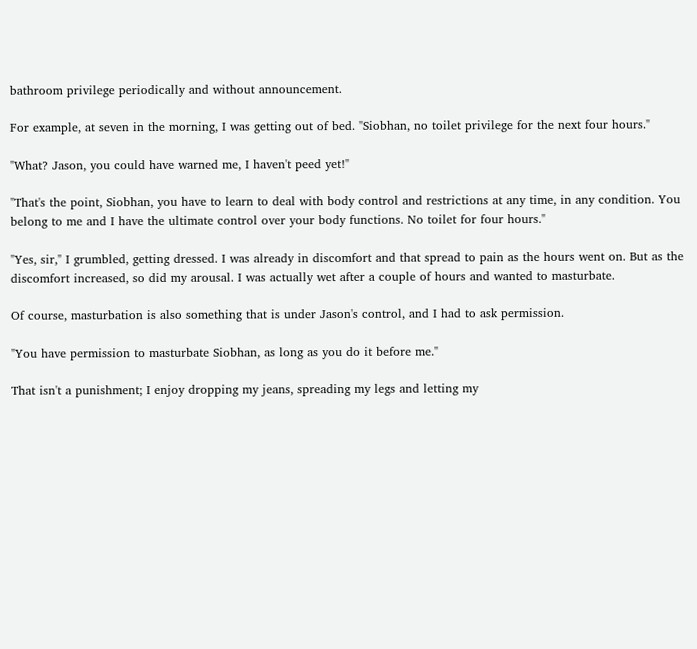bathroom privilege periodically and without announcement.

For example, at seven in the morning, I was getting out of bed. "Siobhan, no toilet privilege for the next four hours."

"What? Jason, you could have warned me, I haven't peed yet!"

"That's the point, Siobhan, you have to learn to deal with body control and restrictions at any time, in any condition. You belong to me and I have the ultimate control over your body functions. No toilet for four hours."

"Yes, sir," I grumbled, getting dressed. I was already in discomfort and that spread to pain as the hours went on. But as the discomfort increased, so did my arousal. I was actually wet after a couple of hours and wanted to masturbate.

Of course, masturbation is also something that is under Jason's control, and I had to ask permission.

"You have permission to masturbate Siobhan, as long as you do it before me."

That isn't a punishment; I enjoy dropping my jeans, spreading my legs and letting my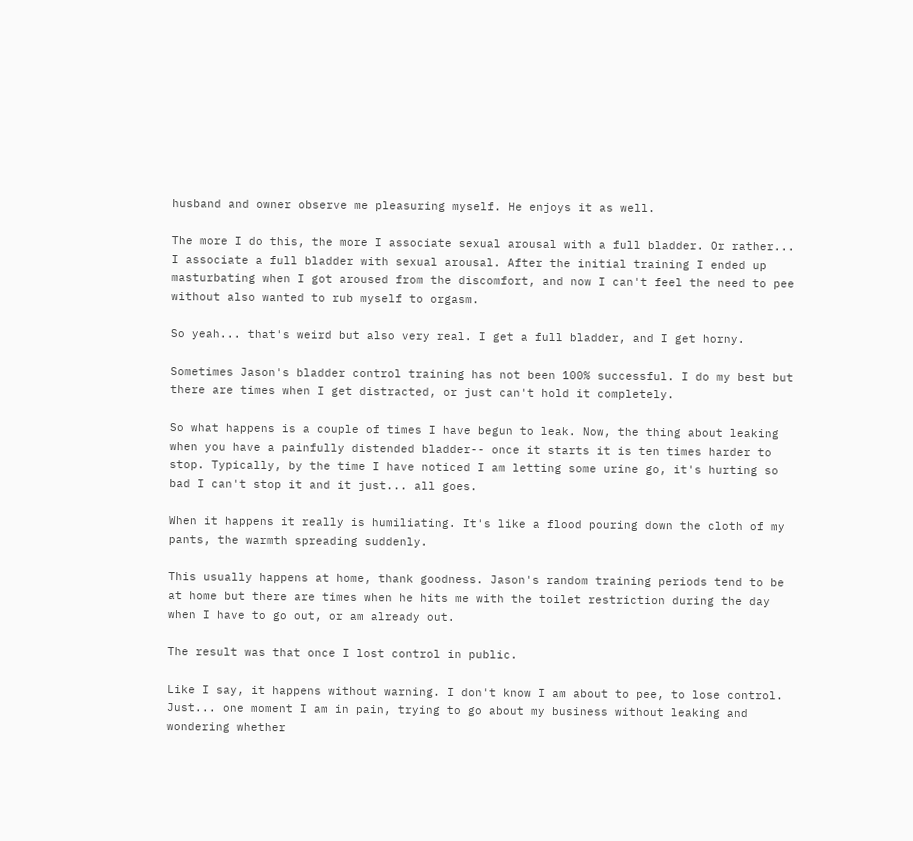husband and owner observe me pleasuring myself. He enjoys it as well.

The more I do this, the more I associate sexual arousal with a full bladder. Or rather... I associate a full bladder with sexual arousal. After the initial training I ended up masturbating when I got aroused from the discomfort, and now I can't feel the need to pee without also wanted to rub myself to orgasm.

So yeah... that's weird but also very real. I get a full bladder, and I get horny.

Sometimes Jason's bladder control training has not been 100% successful. I do my best but there are times when I get distracted, or just can't hold it completely.

So what happens is a couple of times I have begun to leak. Now, the thing about leaking when you have a painfully distended bladder-- once it starts it is ten times harder to stop. Typically, by the time I have noticed I am letting some urine go, it's hurting so bad I can't stop it and it just... all goes.

When it happens it really is humiliating. It's like a flood pouring down the cloth of my pants, the warmth spreading suddenly.

This usually happens at home, thank goodness. Jason's random training periods tend to be at home but there are times when he hits me with the toilet restriction during the day when I have to go out, or am already out.

The result was that once I lost control in public.

Like I say, it happens without warning. I don't know I am about to pee, to lose control. Just... one moment I am in pain, trying to go about my business without leaking and wondering whether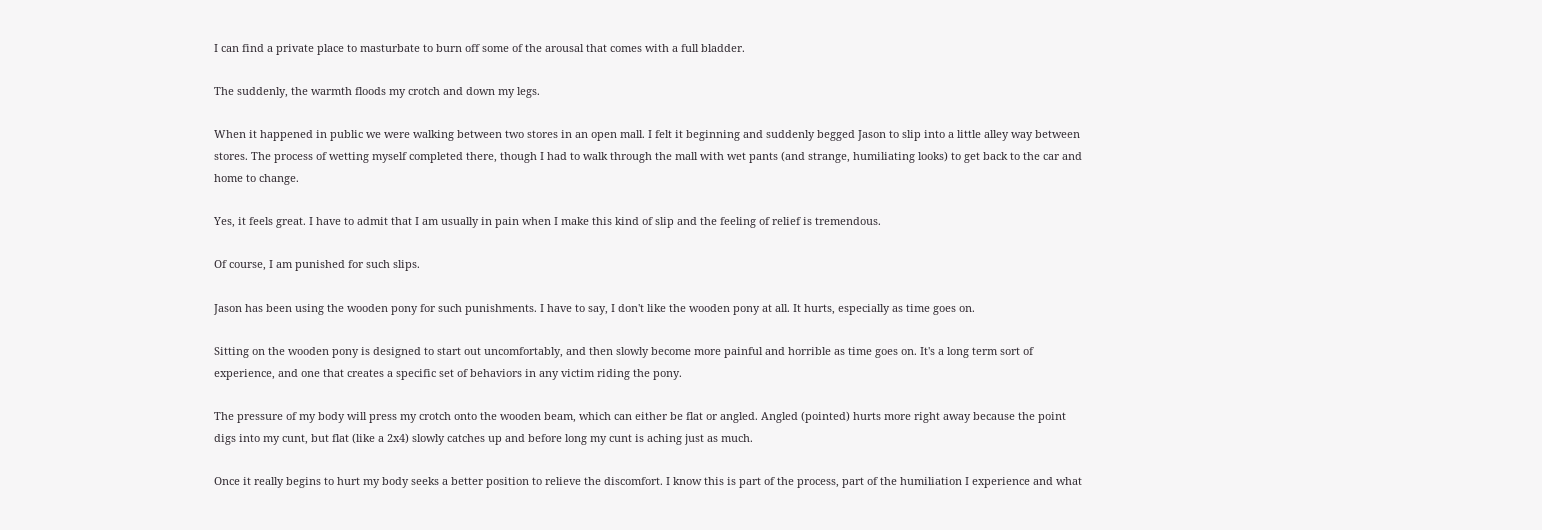I can find a private place to masturbate to burn off some of the arousal that comes with a full bladder.

The suddenly, the warmth floods my crotch and down my legs.

When it happened in public we were walking between two stores in an open mall. I felt it beginning and suddenly begged Jason to slip into a little alley way between stores. The process of wetting myself completed there, though I had to walk through the mall with wet pants (and strange, humiliating looks) to get back to the car and home to change.

Yes, it feels great. I have to admit that I am usually in pain when I make this kind of slip and the feeling of relief is tremendous.

Of course, I am punished for such slips.

Jason has been using the wooden pony for such punishments. I have to say, I don't like the wooden pony at all. It hurts, especially as time goes on.

Sitting on the wooden pony is designed to start out uncomfortably, and then slowly become more painful and horrible as time goes on. It's a long term sort of experience, and one that creates a specific set of behaviors in any victim riding the pony.

The pressure of my body will press my crotch onto the wooden beam, which can either be flat or angled. Angled (pointed) hurts more right away because the point digs into my cunt, but flat (like a 2x4) slowly catches up and before long my cunt is aching just as much.

Once it really begins to hurt my body seeks a better position to relieve the discomfort. I know this is part of the process, part of the humiliation I experience and what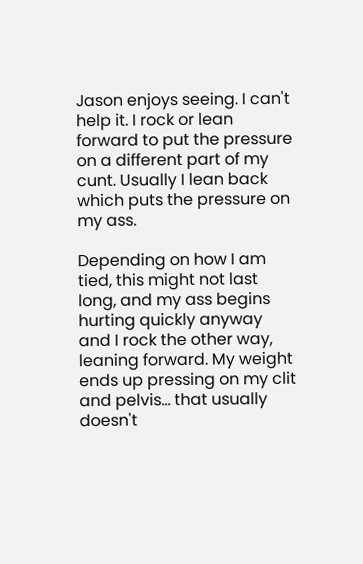Jason enjoys seeing. I can't help it. I rock or lean forward to put the pressure on a different part of my cunt. Usually I lean back which puts the pressure on my ass.

Depending on how I am tied, this might not last long, and my ass begins hurting quickly anyway and I rock the other way, leaning forward. My weight ends up pressing on my clit and pelvis... that usually doesn't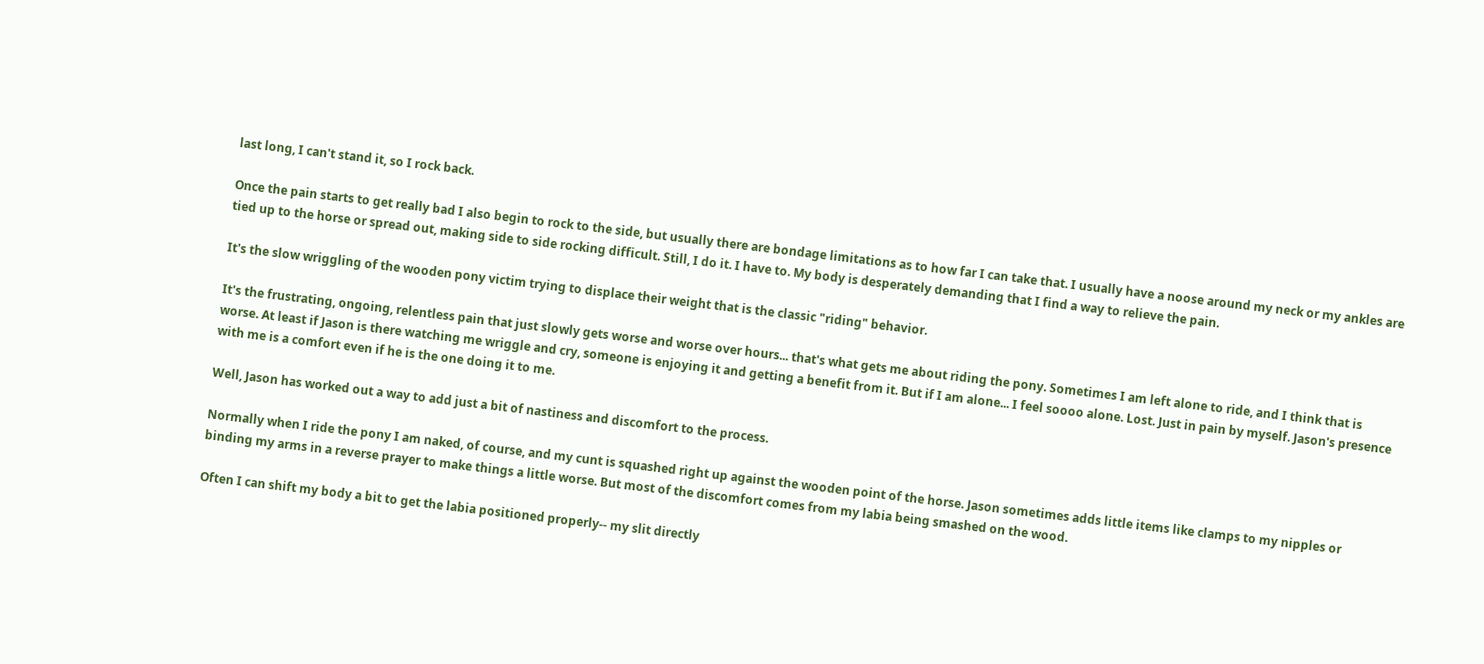last long, I can't stand it, so I rock back.

Once the pain starts to get really bad I also begin to rock to the side, but usually there are bondage limitations as to how far I can take that. I usually have a noose around my neck or my ankles are tied up to the horse or spread out, making side to side rocking difficult. Still, I do it. I have to. My body is desperately demanding that I find a way to relieve the pain.

It's the slow wriggling of the wooden pony victim trying to displace their weight that is the classic "riding" behavior.

It's the frustrating, ongoing, relentless pain that just slowly gets worse and worse over hours... that's what gets me about riding the pony. Sometimes I am left alone to ride, and I think that is worse. At least if Jason is there watching me wriggle and cry, someone is enjoying it and getting a benefit from it. But if I am alone... I feel soooo alone. Lost. Just in pain by myself. Jason's presence with me is a comfort even if he is the one doing it to me.

Well, Jason has worked out a way to add just a bit of nastiness and discomfort to the process.

Normally when I ride the pony I am naked, of course, and my cunt is squashed right up against the wooden point of the horse. Jason sometimes adds little items like clamps to my nipples or binding my arms in a reverse prayer to make things a little worse. But most of the discomfort comes from my labia being smashed on the wood.

Often I can shift my body a bit to get the labia positioned properly-- my slit directly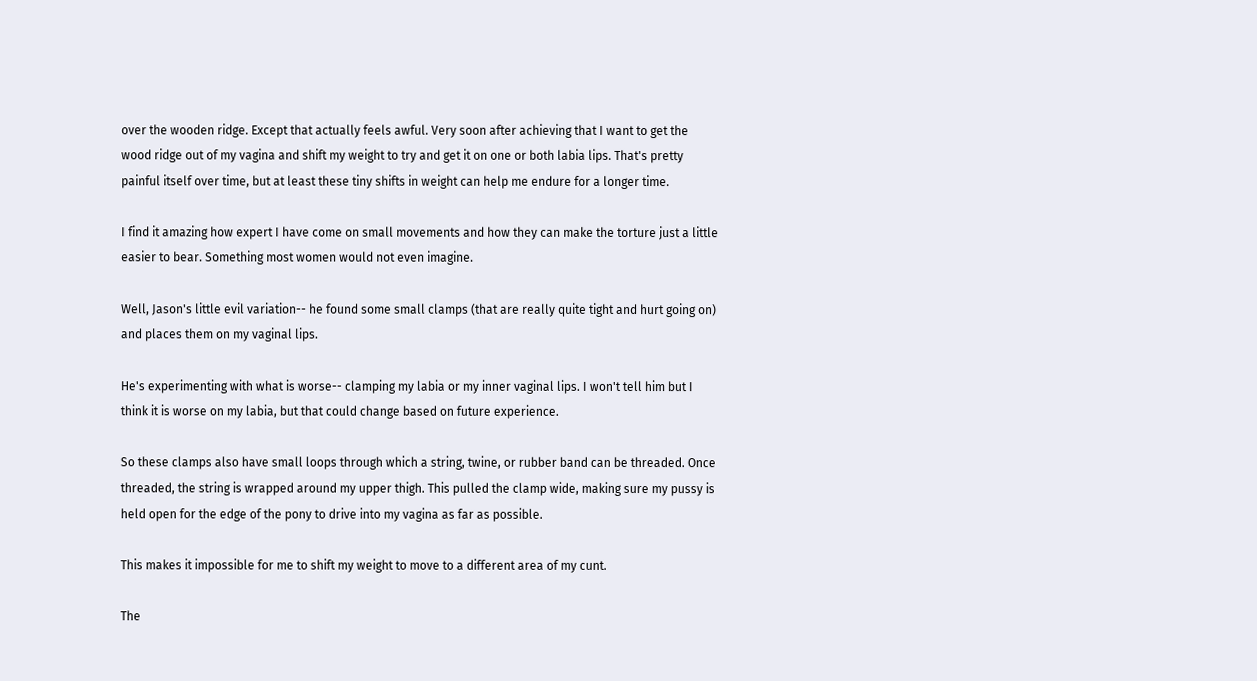over the wooden ridge. Except that actually feels awful. Very soon after achieving that I want to get the wood ridge out of my vagina and shift my weight to try and get it on one or both labia lips. That's pretty painful itself over time, but at least these tiny shifts in weight can help me endure for a longer time.

I find it amazing how expert I have come on small movements and how they can make the torture just a little easier to bear. Something most women would not even imagine.

Well, Jason's little evil variation-- he found some small clamps (that are really quite tight and hurt going on) and places them on my vaginal lips.

He's experimenting with what is worse-- clamping my labia or my inner vaginal lips. I won't tell him but I think it is worse on my labia, but that could change based on future experience.

So these clamps also have small loops through which a string, twine, or rubber band can be threaded. Once threaded, the string is wrapped around my upper thigh. This pulled the clamp wide, making sure my pussy is held open for the edge of the pony to drive into my vagina as far as possible.

This makes it impossible for me to shift my weight to move to a different area of my cunt.

The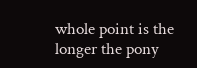whole point is the longer the pony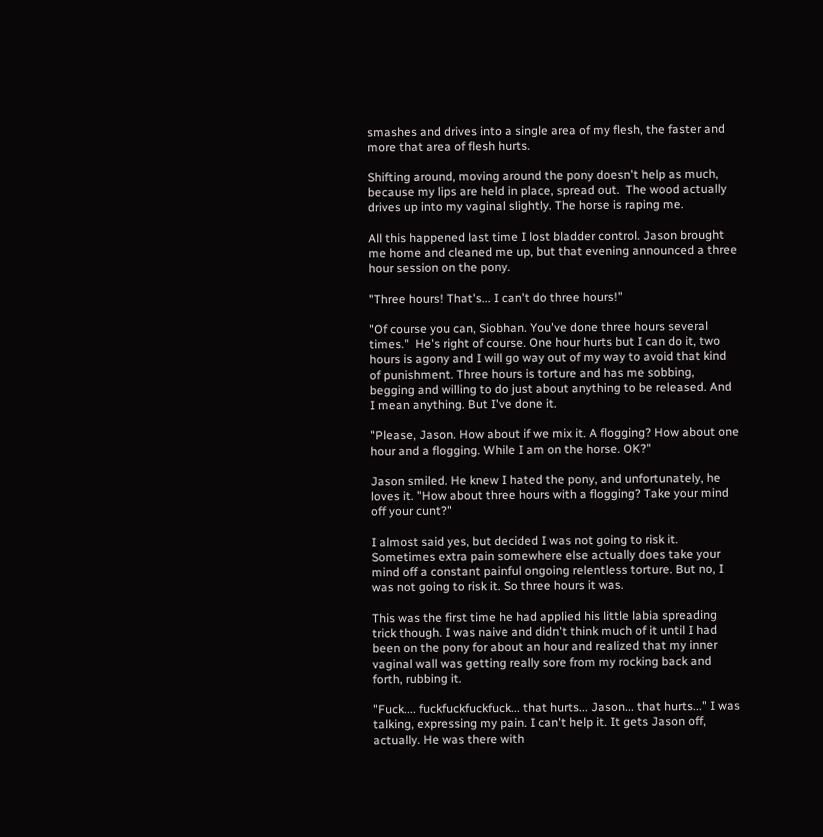smashes and drives into a single area of my flesh, the faster and more that area of flesh hurts.

Shifting around, moving around the pony doesn't help as much, because my lips are held in place, spread out.  The wood actually drives up into my vaginal slightly. The horse is raping me.

All this happened last time I lost bladder control. Jason brought me home and cleaned me up, but that evening announced a three hour session on the pony.

"Three hours! That's... I can't do three hours!"

"Of course you can, Siobhan. You've done three hours several times."  He's right of course. One hour hurts but I can do it, two hours is agony and I will go way out of my way to avoid that kind of punishment. Three hours is torture and has me sobbing, begging and willing to do just about anything to be released. And I mean anything. But I've done it.

"Please, Jason. How about if we mix it. A flogging? How about one hour and a flogging. While I am on the horse. OK?"

Jason smiled. He knew I hated the pony, and unfortunately, he loves it. "How about three hours with a flogging? Take your mind off your cunt?"

I almost said yes, but decided I was not going to risk it. Sometimes extra pain somewhere else actually does take your mind off a constant painful ongoing relentless torture. But no, I was not going to risk it. So three hours it was.

This was the first time he had applied his little labia spreading trick though. I was naive and didn't think much of it until I had been on the pony for about an hour and realized that my inner vaginal wall was getting really sore from my rocking back and forth, rubbing it.

"Fuck.... fuckfuckfuckfuck... that hurts... Jason... that hurts..." I was talking, expressing my pain. I can't help it. It gets Jason off, actually. He was there with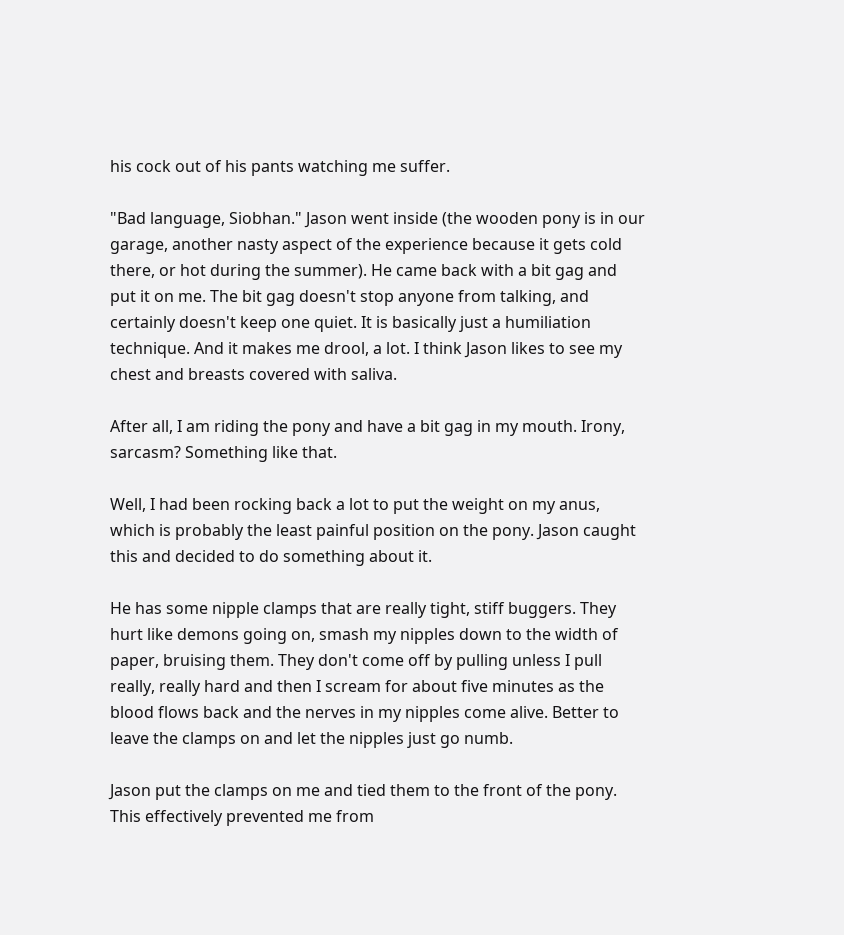his cock out of his pants watching me suffer.

"Bad language, Siobhan." Jason went inside (the wooden pony is in our garage, another nasty aspect of the experience because it gets cold there, or hot during the summer). He came back with a bit gag and put it on me. The bit gag doesn't stop anyone from talking, and certainly doesn't keep one quiet. It is basically just a humiliation technique. And it makes me drool, a lot. I think Jason likes to see my chest and breasts covered with saliva.

After all, I am riding the pony and have a bit gag in my mouth. Irony, sarcasm? Something like that.

Well, I had been rocking back a lot to put the weight on my anus, which is probably the least painful position on the pony. Jason caught this and decided to do something about it.

He has some nipple clamps that are really tight, stiff buggers. They hurt like demons going on, smash my nipples down to the width of paper, bruising them. They don't come off by pulling unless I pull really, really hard and then I scream for about five minutes as the blood flows back and the nerves in my nipples come alive. Better to leave the clamps on and let the nipples just go numb.

Jason put the clamps on me and tied them to the front of the pony. This effectively prevented me from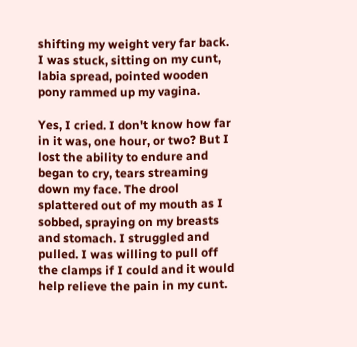shifting my weight very far back. I was stuck, sitting on my cunt, labia spread, pointed wooden pony rammed up my vagina.

Yes, I cried. I don't know how far in it was, one hour, or two? But I lost the ability to endure and began to cry, tears streaming down my face. The drool splattered out of my mouth as I sobbed, spraying on my breasts and stomach. I struggled and pulled. I was willing to pull off the clamps if I could and it would help relieve the pain in my cunt.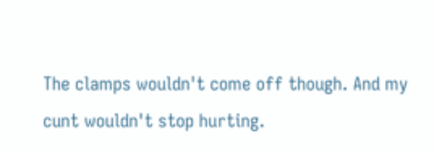The clamps wouldn't come off though. And my cunt wouldn't stop hurting.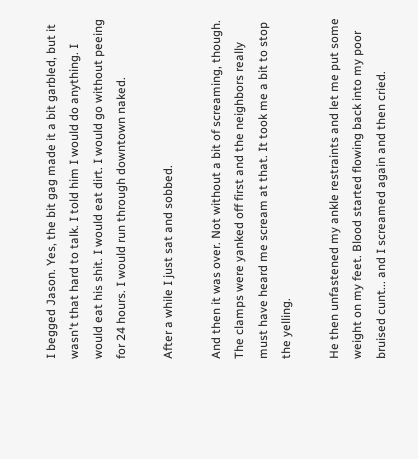I begged Jason. Yes, the bit gag made it a bit garbled, but it wasn't that hard to talk. I told him I would do anything. I would eat his shit. I would eat dirt. I would go without peeing for 24 hours. I would run through downtown naked.

After a while I just sat and sobbed.

And then it was over. Not without a bit of screaming, though. The clamps were yanked off first and the neighbors really must have heard me scream at that. It took me a bit to stop the yelling.

He then unfastened my ankle restraints and let me put some weight on my feet. Blood started flowing back into my poor bruised cunt... and I screamed again and then cried.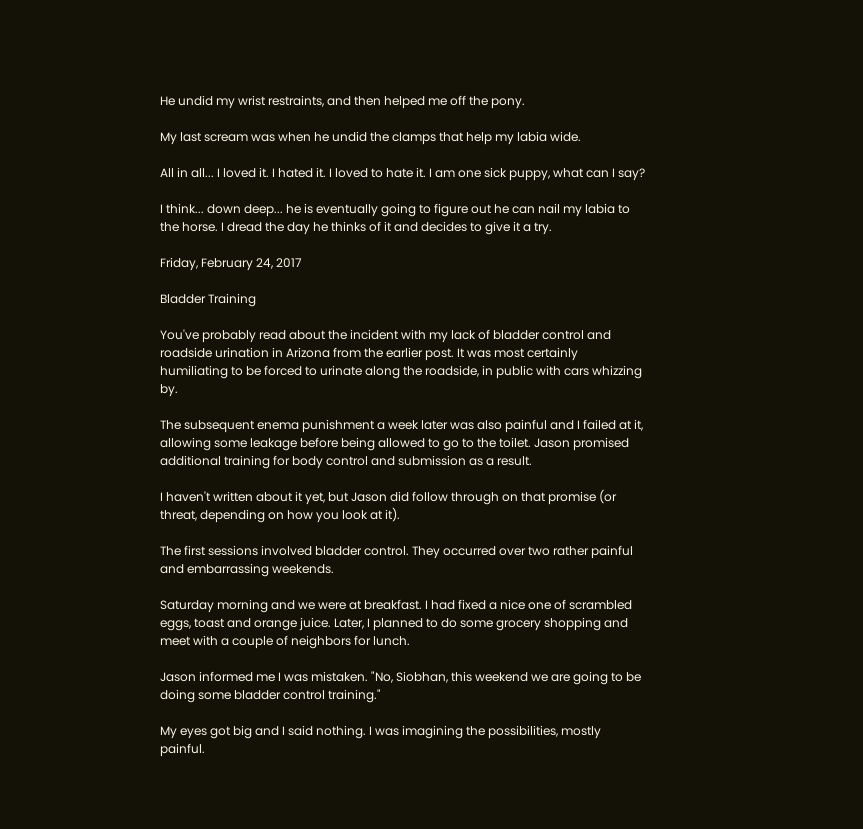He undid my wrist restraints, and then helped me off the pony.

My last scream was when he undid the clamps that help my labia wide.

All in all... I loved it. I hated it. I loved to hate it. I am one sick puppy, what can I say?

I think... down deep... he is eventually going to figure out he can nail my labia to the horse. I dread the day he thinks of it and decides to give it a try.

Friday, February 24, 2017

Bladder Training

You've probably read about the incident with my lack of bladder control and roadside urination in Arizona from the earlier post. It was most certainly humiliating to be forced to urinate along the roadside, in public with cars whizzing by.

The subsequent enema punishment a week later was also painful and I failed at it, allowing some leakage before being allowed to go to the toilet. Jason promised additional training for body control and submission as a result.

I haven't written about it yet, but Jason did follow through on that promise (or threat, depending on how you look at it).

The first sessions involved bladder control. They occurred over two rather painful and embarrassing weekends.

Saturday morning and we were at breakfast. I had fixed a nice one of scrambled eggs, toast and orange juice. Later, I planned to do some grocery shopping and meet with a couple of neighbors for lunch.

Jason informed me I was mistaken. "No, Siobhan, this weekend we are going to be doing some bladder control training."

My eyes got big and I said nothing. I was imagining the possibilities, mostly painful.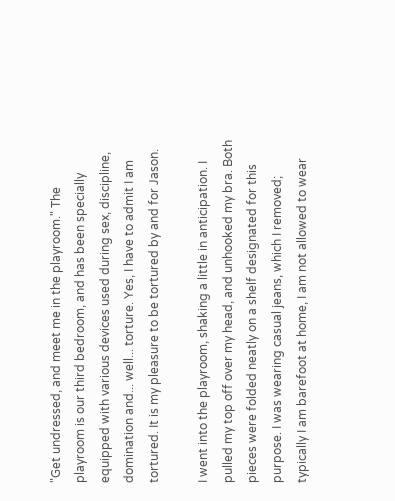"Get undressed, and meet me in the playroom." The playroom is our third bedroom, and has been specially equipped with various devices used during sex, discipline, domination and... well... torture. Yes, I have to admit I am tortured. It is my pleasure to be tortured by and for Jason.

I went into the playroom, shaking a little in anticipation. I pulled my top off over my head, and unhooked my bra. Both pieces were folded neatly on a shelf designated for this purpose. I was wearing casual jeans, which I removed; typically I am barefoot at home, I am not allowed to wear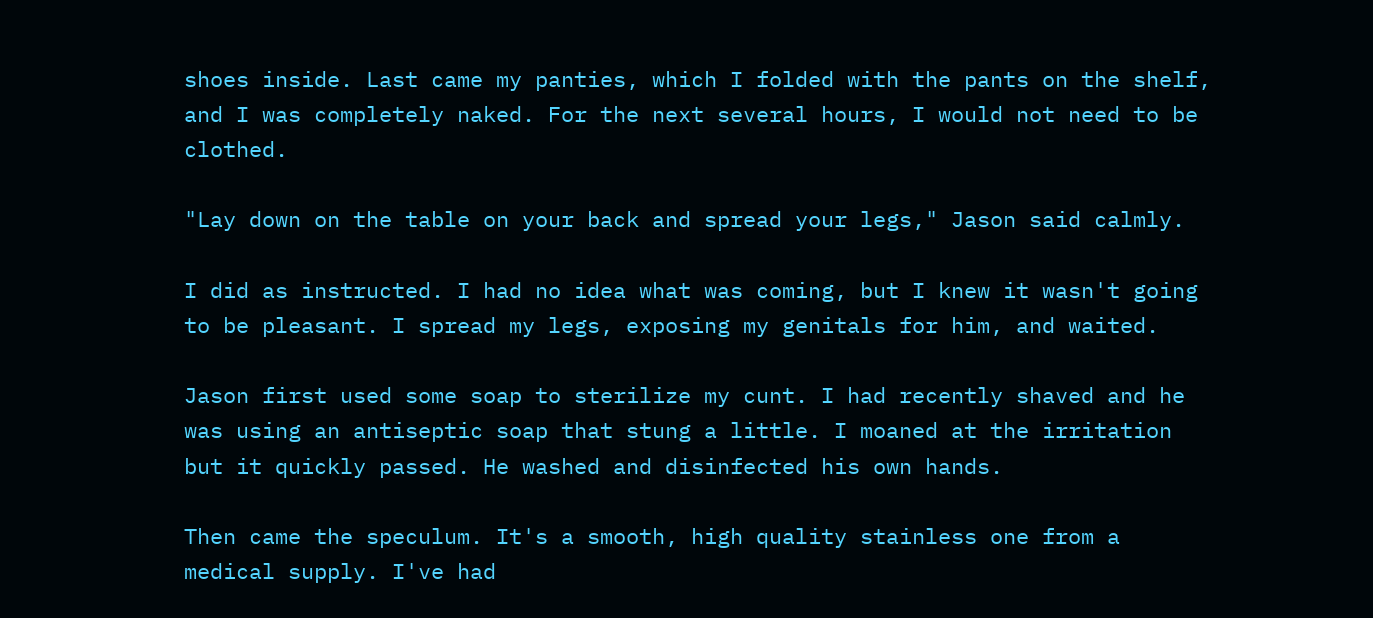shoes inside. Last came my panties, which I folded with the pants on the shelf, and I was completely naked. For the next several hours, I would not need to be clothed.

"Lay down on the table on your back and spread your legs," Jason said calmly.

I did as instructed. I had no idea what was coming, but I knew it wasn't going to be pleasant. I spread my legs, exposing my genitals for him, and waited.

Jason first used some soap to sterilize my cunt. I had recently shaved and he was using an antiseptic soap that stung a little. I moaned at the irritation but it quickly passed. He washed and disinfected his own hands.

Then came the speculum. It's a smooth, high quality stainless one from a medical supply. I've had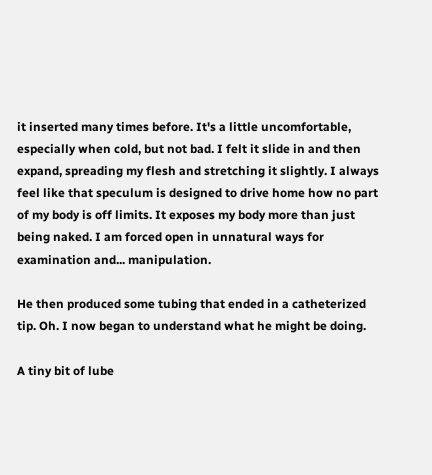it inserted many times before. It's a little uncomfortable, especially when cold, but not bad. I felt it slide in and then expand, spreading my flesh and stretching it slightly. I always feel like that speculum is designed to drive home how no part of my body is off limits. It exposes my body more than just being naked. I am forced open in unnatural ways for examination and... manipulation.

He then produced some tubing that ended in a catheterized tip. Oh. I now began to understand what he might be doing.

A tiny bit of lube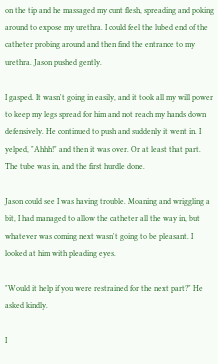on the tip and he massaged my cunt flesh, spreading and poking around to expose my urethra. I could feel the lubed end of the catheter probing around and then find the entrance to my urethra. Jason pushed gently.

I gasped. It wasn't going in easily, and it took all my will power to keep my legs spread for him and not reach my hands down defensively. He continued to push and suddenly it went in. I yelped, "Ahhh!" and then it was over. Or at least that part. The tube was in, and the first hurdle done.

Jason could see I was having trouble. Moaning and wriggling a bit, I had managed to allow the catheter all the way in, but whatever was coming next wasn't going to be pleasant. I looked at him with pleading eyes.

"Would it help if you were restrained for the next part?" He asked kindly.

I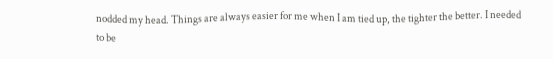nodded my head. Things are always easier for me when I am tied up, the tighter the better. I needed to be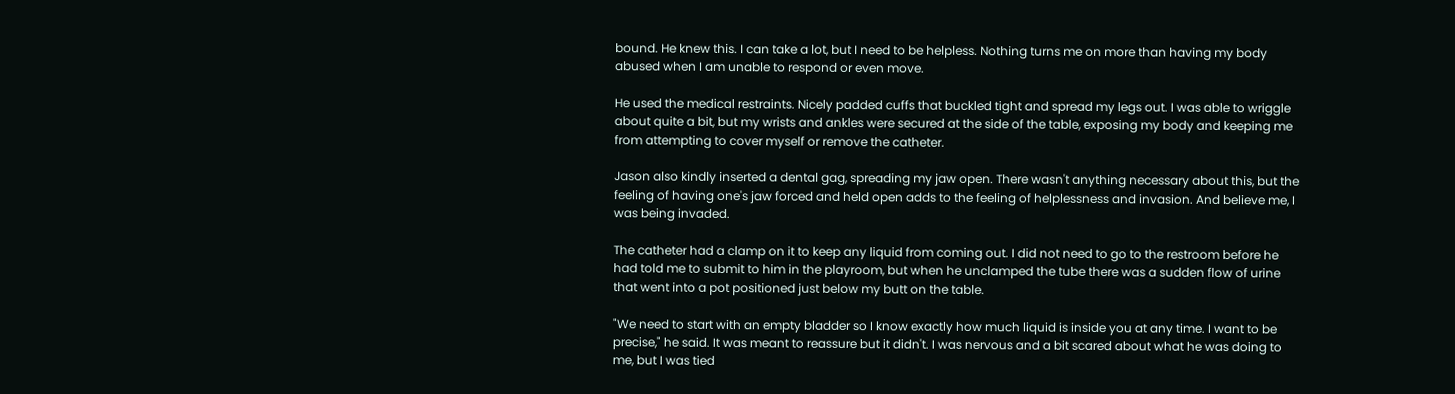bound. He knew this. I can take a lot, but I need to be helpless. Nothing turns me on more than having my body abused when I am unable to respond or even move.

He used the medical restraints. Nicely padded cuffs that buckled tight and spread my legs out. I was able to wriggle about quite a bit, but my wrists and ankles were secured at the side of the table, exposing my body and keeping me from attempting to cover myself or remove the catheter.

Jason also kindly inserted a dental gag, spreading my jaw open. There wasn't anything necessary about this, but the feeling of having one's jaw forced and held open adds to the feeling of helplessness and invasion. And believe me, I was being invaded.

The catheter had a clamp on it to keep any liquid from coming out. I did not need to go to the restroom before he had told me to submit to him in the playroom, but when he unclamped the tube there was a sudden flow of urine that went into a pot positioned just below my butt on the table.

"We need to start with an empty bladder so I know exactly how much liquid is inside you at any time. I want to be precise," he said. It was meant to reassure but it didn't. I was nervous and a bit scared about what he was doing to me, but I was tied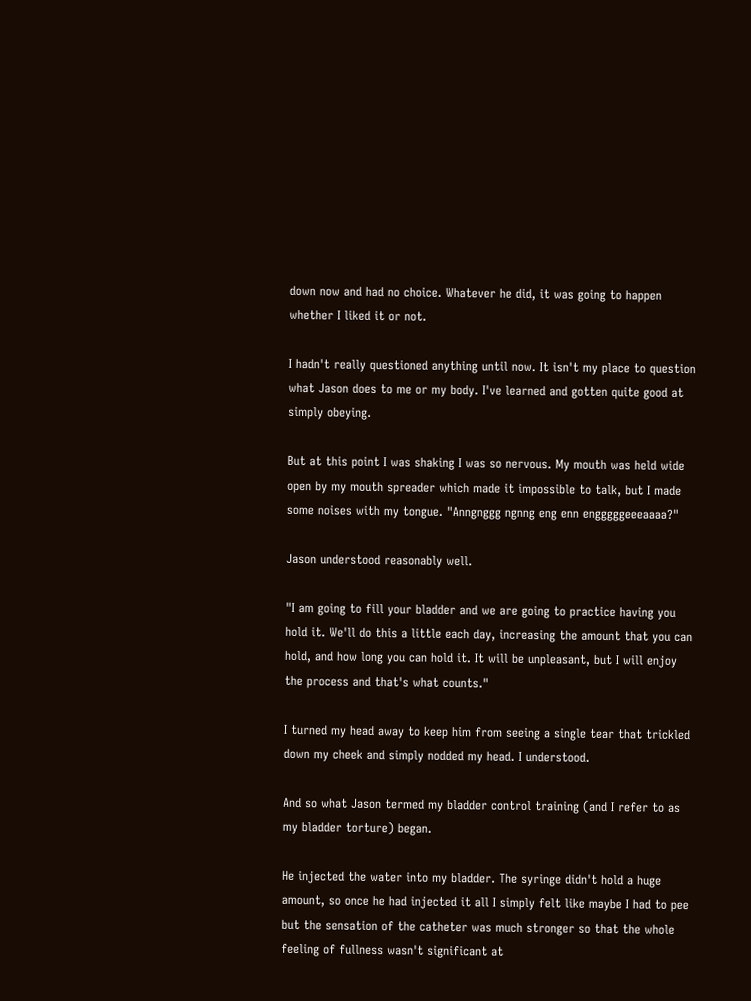down now and had no choice. Whatever he did, it was going to happen whether I liked it or not.

I hadn't really questioned anything until now. It isn't my place to question what Jason does to me or my body. I've learned and gotten quite good at simply obeying.

But at this point I was shaking I was so nervous. My mouth was held wide open by my mouth spreader which made it impossible to talk, but I made some noises with my tongue. "Anngnggg ngnng eng enn engggggeeeaaaa?"

Jason understood reasonably well.

"I am going to fill your bladder and we are going to practice having you hold it. We'll do this a little each day, increasing the amount that you can hold, and how long you can hold it. It will be unpleasant, but I will enjoy the process and that's what counts."

I turned my head away to keep him from seeing a single tear that trickled down my cheek and simply nodded my head. I understood.

And so what Jason termed my bladder control training (and I refer to as my bladder torture) began.

He injected the water into my bladder. The syringe didn't hold a huge amount, so once he had injected it all I simply felt like maybe I had to pee but the sensation of the catheter was much stronger so that the whole feeling of fullness wasn't significant at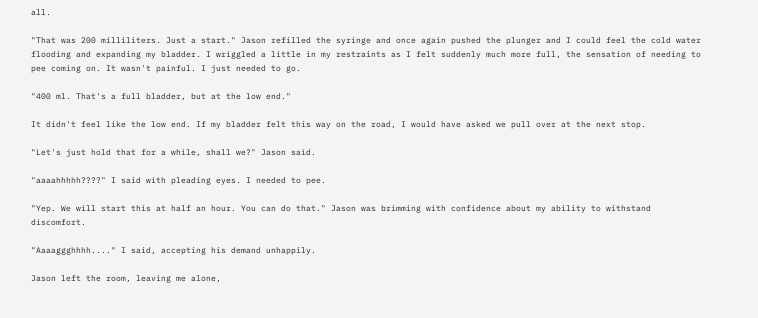all.

"That was 200 milliliters. Just a start." Jason refilled the syringe and once again pushed the plunger and I could feel the cold water flooding and expanding my bladder. I wriggled a little in my restraints as I felt suddenly much more full, the sensation of needing to pee coming on. It wasn't painful. I just needed to go.

"400 ml. That's a full bladder, but at the low end."

It didn't feel like the low end. If my bladder felt this way on the road, I would have asked we pull over at the next stop.

"Let's just hold that for a while, shall we?" Jason said.

"aaaahhhhh????" I said with pleading eyes. I needed to pee.

"Yep. We will start this at half an hour. You can do that." Jason was brimming with confidence about my ability to withstand discomfort.

"Aaaaggghhhh...." I said, accepting his demand unhappily.

Jason left the room, leaving me alone,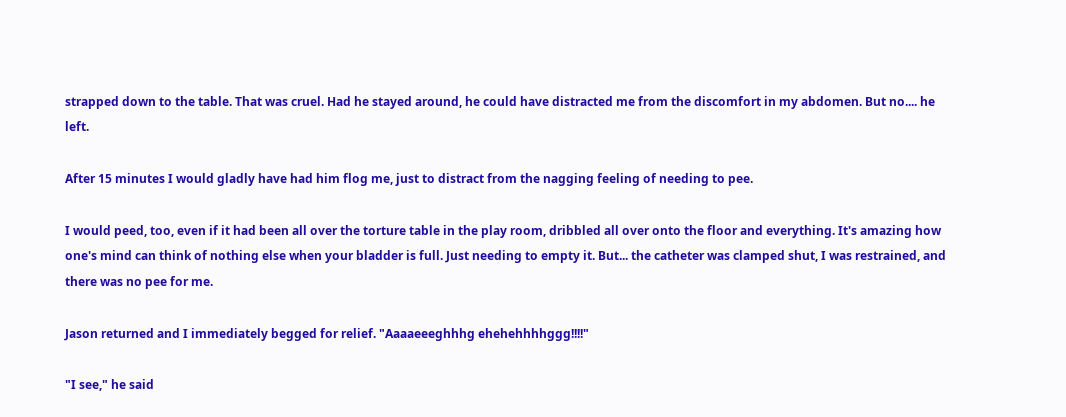strapped down to the table. That was cruel. Had he stayed around, he could have distracted me from the discomfort in my abdomen. But no.... he left.

After 15 minutes I would gladly have had him flog me, just to distract from the nagging feeling of needing to pee.

I would peed, too, even if it had been all over the torture table in the play room, dribbled all over onto the floor and everything. It's amazing how one's mind can think of nothing else when your bladder is full. Just needing to empty it. But... the catheter was clamped shut, I was restrained, and there was no pee for me.

Jason returned and I immediately begged for relief. "Aaaaeeeghhhg ehehehhhhggg!!!!"

"I see," he said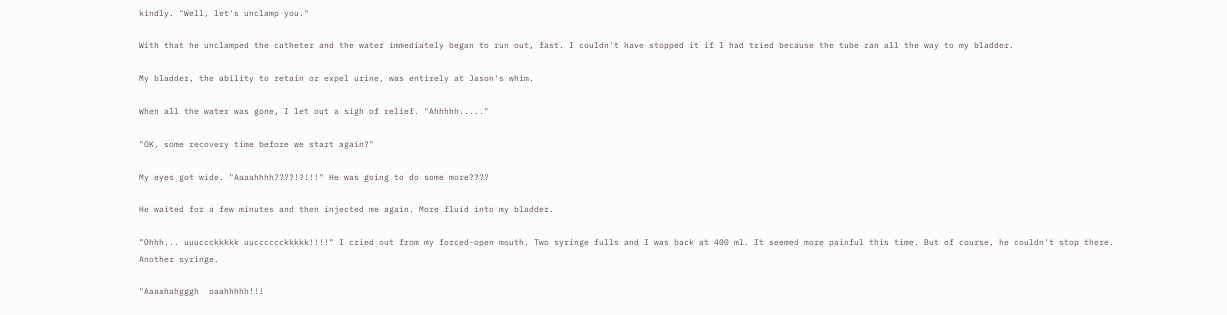kindly. "Well, let's unclamp you."

With that he unclamped the catheter and the water immediately began to run out, fast. I couldn't have stopped it if I had tried because the tube ran all the way to my bladder.

My bladder, the ability to retain or expel urine, was entirely at Jason's whim.

When all the water was gone, I let out a sigh of relief. "Ahhhhh....."

"OK, some recovery time before we start again?"

My eyes got wide. "Aaaahhhh????!?!!!" He was going to do some more????

He waited for a few minutes and then injected me again. More fluid into my bladder.

"Ohhh... uuuccckkkkk uucccccckkkkk!!!!" I cried out from my forced-open mouth. Two syringe fulls and I was back at 400 ml. It seemed more painful this time. But of course, he couldn't stop there. Another syringe.

"Aaaahahgggh  oaahhhhh!!!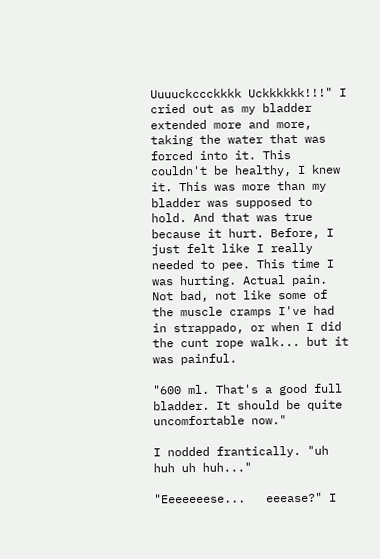Uuuuckccckkkk Uckkkkkk!!!" I cried out as my bladder extended more and more, taking the water that was forced into it. This couldn't be healthy, I knew it. This was more than my bladder was supposed to hold. And that was true because it hurt. Before, I just felt like I really needed to pee. This time I was hurting. Actual pain. Not bad, not like some of the muscle cramps I've had in strappado, or when I did the cunt rope walk... but it was painful.

"600 ml. That's a good full bladder. It should be quite uncomfortable now."

I nodded frantically. "uh huh uh huh..."

"Eeeeeeese...   eeease?" I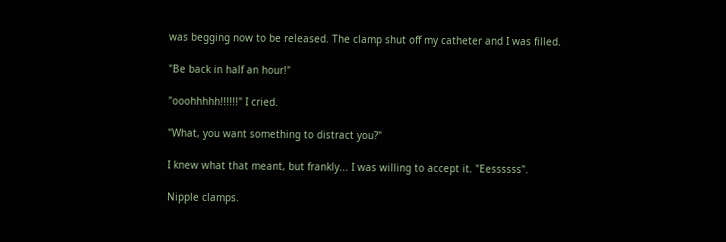was begging now to be released. The clamp shut off my catheter and I was filled.

"Be back in half an hour!"

"ooohhhhh!!!!!!" I cried.

"What, you want something to distract you?"

I knew what that meant, but frankly... I was willing to accept it. "Eessssss".

Nipple clamps.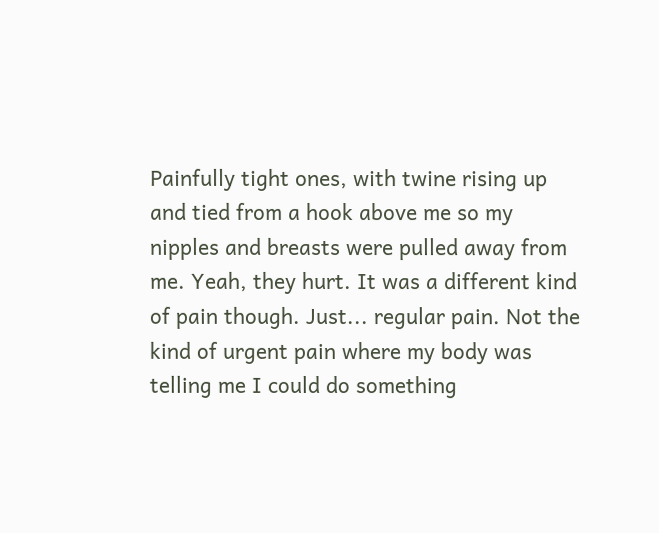Painfully tight ones, with twine rising up and tied from a hook above me so my nipples and breasts were pulled away from me. Yeah, they hurt. It was a different kind of pain though. Just... regular pain. Not the kind of urgent pain where my body was telling me I could do something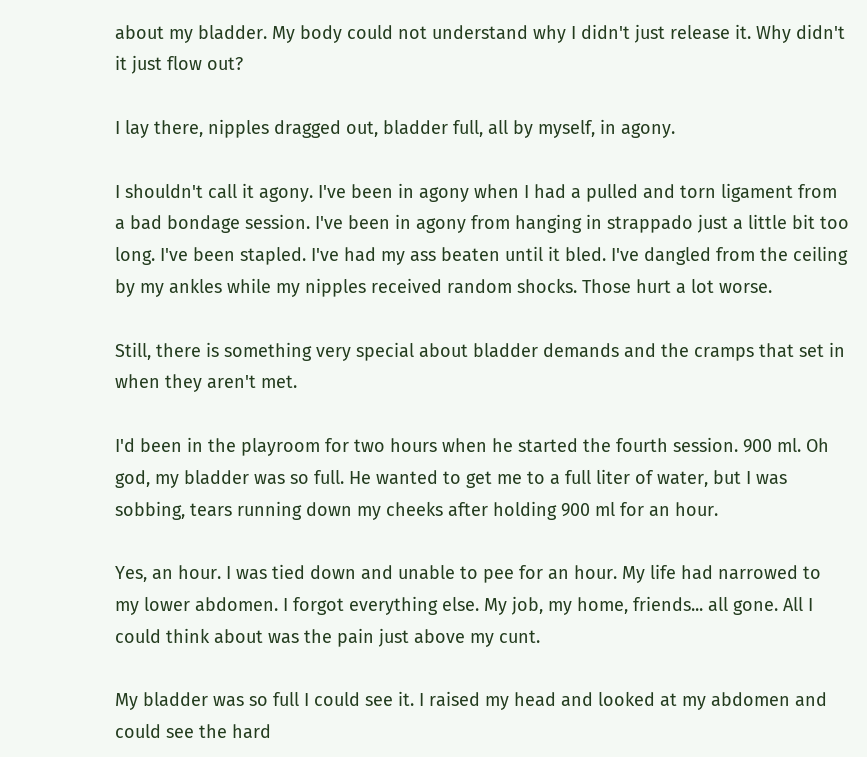about my bladder. My body could not understand why I didn't just release it. Why didn't it just flow out?

I lay there, nipples dragged out, bladder full, all by myself, in agony.

I shouldn't call it agony. I've been in agony when I had a pulled and torn ligament from a bad bondage session. I've been in agony from hanging in strappado just a little bit too long. I've been stapled. I've had my ass beaten until it bled. I've dangled from the ceiling by my ankles while my nipples received random shocks. Those hurt a lot worse.

Still, there is something very special about bladder demands and the cramps that set in when they aren't met.

I'd been in the playroom for two hours when he started the fourth session. 900 ml. Oh god, my bladder was so full. He wanted to get me to a full liter of water, but I was sobbing, tears running down my cheeks after holding 900 ml for an hour.

Yes, an hour. I was tied down and unable to pee for an hour. My life had narrowed to my lower abdomen. I forgot everything else. My job, my home, friends... all gone. All I could think about was the pain just above my cunt.

My bladder was so full I could see it. I raised my head and looked at my abdomen and could see the hard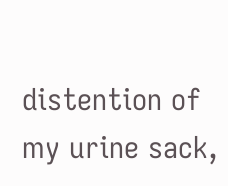distention of my urine sack,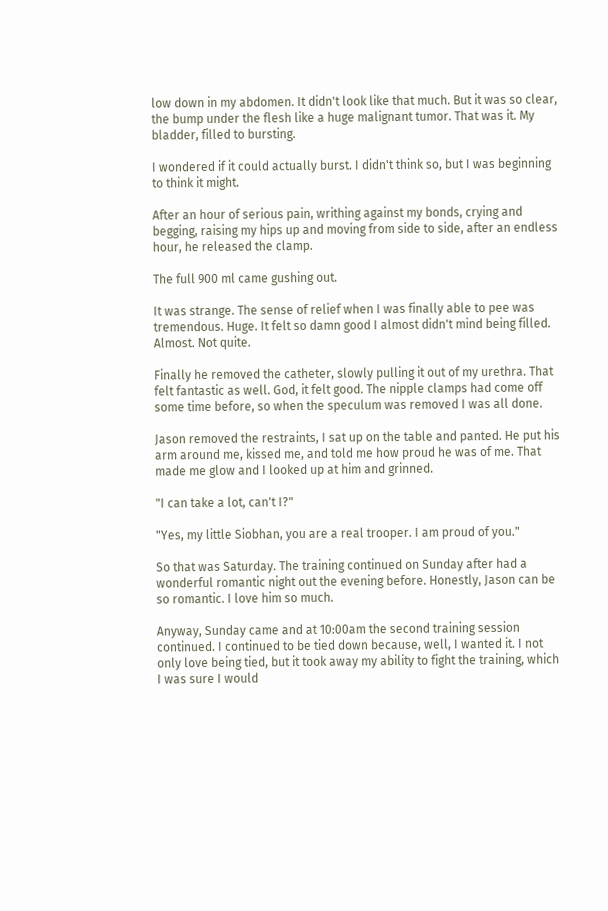low down in my abdomen. It didn't look like that much. But it was so clear, the bump under the flesh like a huge malignant tumor. That was it. My bladder, filled to bursting.

I wondered if it could actually burst. I didn't think so, but I was beginning to think it might.

After an hour of serious pain, writhing against my bonds, crying and begging, raising my hips up and moving from side to side, after an endless hour, he released the clamp.

The full 900 ml came gushing out.

It was strange. The sense of relief when I was finally able to pee was tremendous. Huge. It felt so damn good I almost didn't mind being filled. Almost. Not quite.

Finally he removed the catheter, slowly pulling it out of my urethra. That felt fantastic as well. God, it felt good. The nipple clamps had come off some time before, so when the speculum was removed I was all done.

Jason removed the restraints, I sat up on the table and panted. He put his arm around me, kissed me, and told me how proud he was of me. That made me glow and I looked up at him and grinned.

"I can take a lot, can't I?"

"Yes, my little Siobhan, you are a real trooper. I am proud of you."

So that was Saturday. The training continued on Sunday after had a wonderful romantic night out the evening before. Honestly, Jason can be so romantic. I love him so much.

Anyway, Sunday came and at 10:00am the second training session continued. I continued to be tied down because, well, I wanted it. I not only love being tied, but it took away my ability to fight the training, which I was sure I would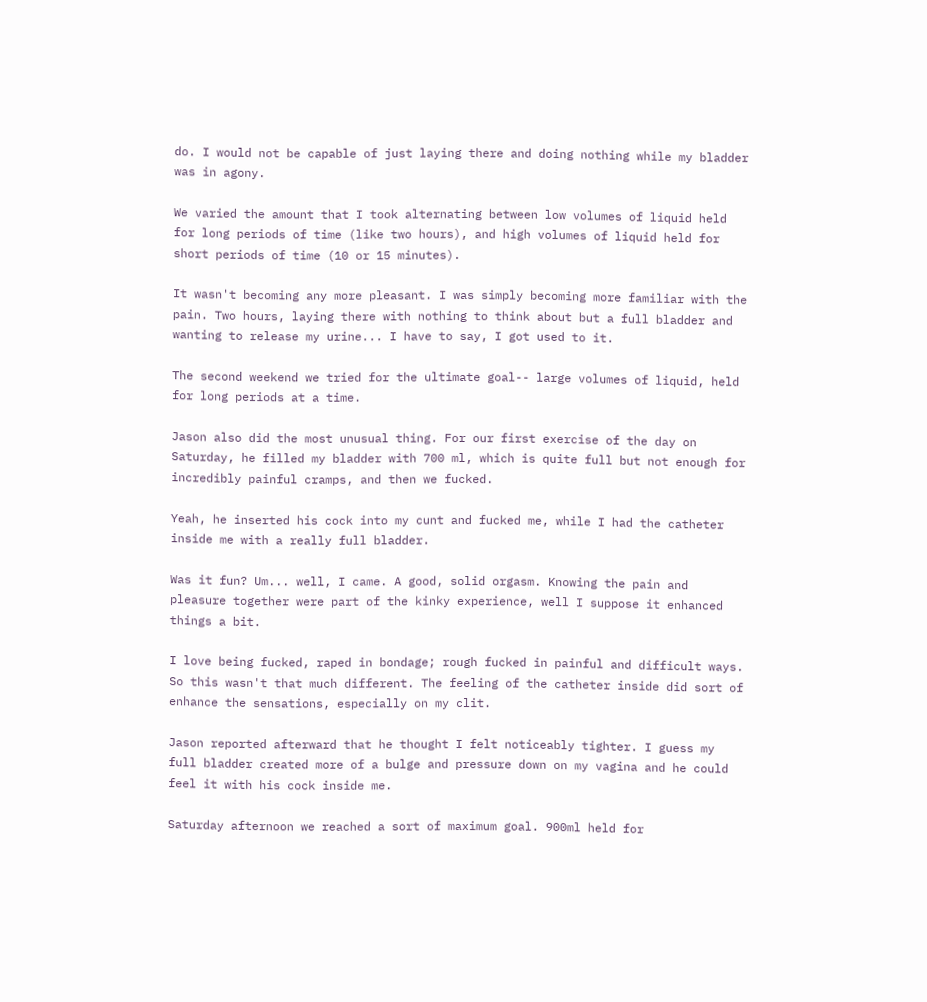do. I would not be capable of just laying there and doing nothing while my bladder was in agony.

We varied the amount that I took alternating between low volumes of liquid held for long periods of time (like two hours), and high volumes of liquid held for short periods of time (10 or 15 minutes).

It wasn't becoming any more pleasant. I was simply becoming more familiar with the pain. Two hours, laying there with nothing to think about but a full bladder and wanting to release my urine... I have to say, I got used to it.

The second weekend we tried for the ultimate goal-- large volumes of liquid, held for long periods at a time.

Jason also did the most unusual thing. For our first exercise of the day on Saturday, he filled my bladder with 700 ml, which is quite full but not enough for incredibly painful cramps, and then we fucked.

Yeah, he inserted his cock into my cunt and fucked me, while I had the catheter inside me with a really full bladder.

Was it fun? Um... well, I came. A good, solid orgasm. Knowing the pain and pleasure together were part of the kinky experience, well I suppose it enhanced things a bit.

I love being fucked, raped in bondage; rough fucked in painful and difficult ways. So this wasn't that much different. The feeling of the catheter inside did sort of enhance the sensations, especially on my clit.

Jason reported afterward that he thought I felt noticeably tighter. I guess my full bladder created more of a bulge and pressure down on my vagina and he could feel it with his cock inside me.

Saturday afternoon we reached a sort of maximum goal. 900ml held for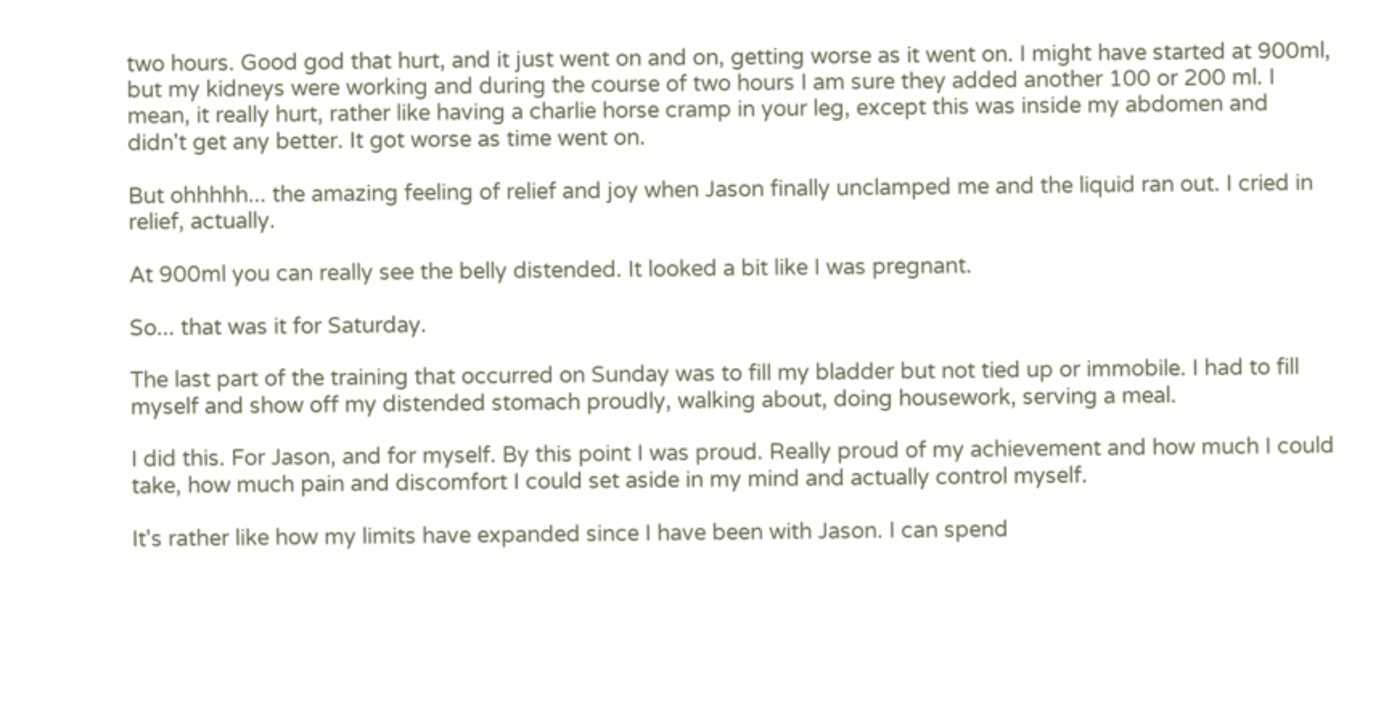two hours. Good god that hurt, and it just went on and on, getting worse as it went on. I might have started at 900ml, but my kidneys were working and during the course of two hours I am sure they added another 100 or 200 ml. I mean, it really hurt, rather like having a charlie horse cramp in your leg, except this was inside my abdomen and didn't get any better. It got worse as time went on.

But ohhhhh... the amazing feeling of relief and joy when Jason finally unclamped me and the liquid ran out. I cried in relief, actually.

At 900ml you can really see the belly distended. It looked a bit like I was pregnant.

So... that was it for Saturday.

The last part of the training that occurred on Sunday was to fill my bladder but not tied up or immobile. I had to fill myself and show off my distended stomach proudly, walking about, doing housework, serving a meal.

I did this. For Jason, and for myself. By this point I was proud. Really proud of my achievement and how much I could take, how much pain and discomfort I could set aside in my mind and actually control myself.

It's rather like how my limits have expanded since I have been with Jason. I can spend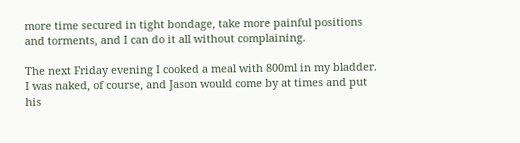more time secured in tight bondage, take more painful positions and torments, and I can do it all without complaining.

The next Friday evening I cooked a meal with 800ml in my bladder. I was naked, of course, and Jason would come by at times and put his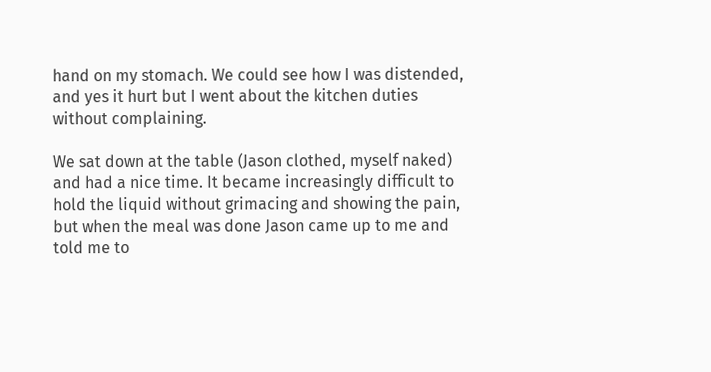hand on my stomach. We could see how I was distended, and yes it hurt but I went about the kitchen duties without complaining.

We sat down at the table (Jason clothed, myself naked) and had a nice time. It became increasingly difficult to hold the liquid without grimacing and showing the pain, but when the meal was done Jason came up to me and told me to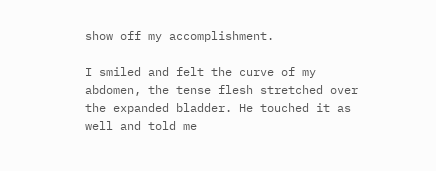show off my accomplishment.

I smiled and felt the curve of my abdomen, the tense flesh stretched over the expanded bladder. He touched it as well and told me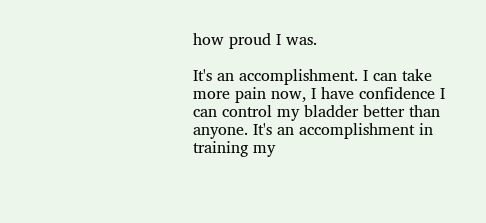how proud I was.

It's an accomplishment. I can take more pain now, I have confidence I can control my bladder better than anyone. It's an accomplishment in training my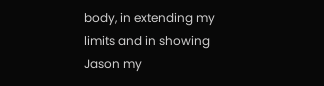body, in extending my limits and in showing Jason my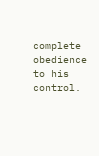complete obedience to his control.